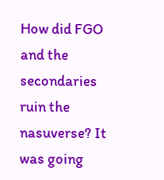How did FGO and the secondaries ruin the nasuverse? It was going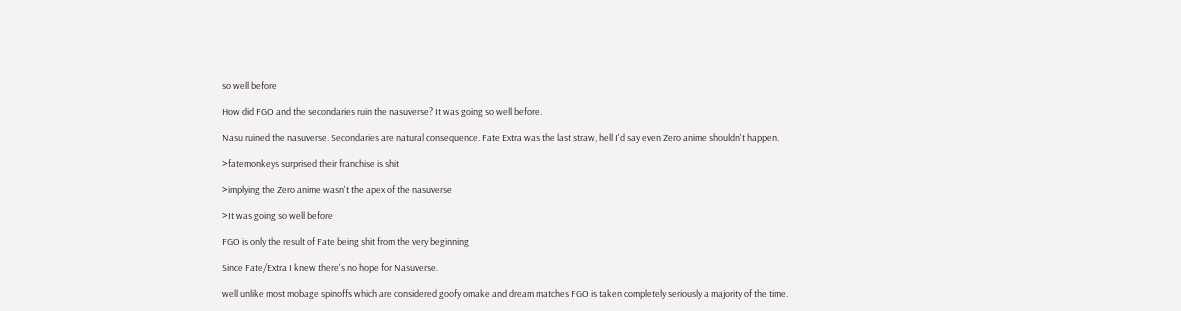so well before

How did FGO and the secondaries ruin the nasuverse? It was going so well before.

Nasu ruined the nasuverse. Secondaries are natural consequence. Fate Extra was the last straw, hell I'd say even Zero anime shouldn't happen.

>fatemonkeys surprised their franchise is shit

>implying the Zero anime wasn't the apex of the nasuverse

>It was going so well before

FGO is only the result of Fate being shit from the very beginning

Since Fate/Extra I knew there's no hope for Nasuverse.

well unlike most mobage spinoffs which are considered goofy omake and dream matches FGO is taken completely seriously a majority of the time.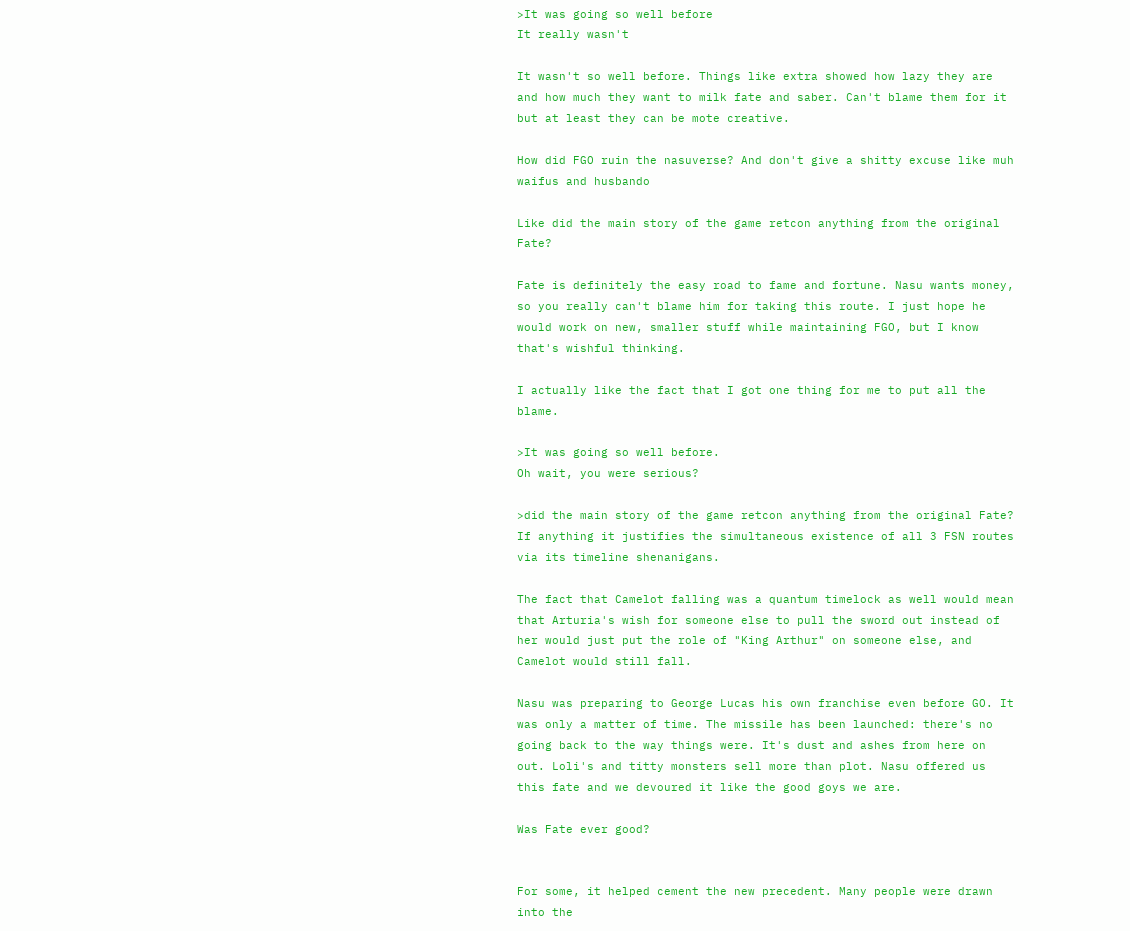>It was going so well before
It really wasn't

It wasn't so well before. Things like extra showed how lazy they are and how much they want to milk fate and saber. Can't blame them for it but at least they can be mote creative.

How did FGO ruin the nasuverse? And don't give a shitty excuse like muh waifus and husbando

Like did the main story of the game retcon anything from the original Fate?

Fate is definitely the easy road to fame and fortune. Nasu wants money, so you really can't blame him for taking this route. I just hope he would work on new, smaller stuff while maintaining FGO, but I know that's wishful thinking.

I actually like the fact that I got one thing for me to put all the blame.

>It was going so well before.
Oh wait, you were serious?

>did the main story of the game retcon anything from the original Fate?
If anything it justifies the simultaneous existence of all 3 FSN routes via its timeline shenanigans.

The fact that Camelot falling was a quantum timelock as well would mean that Arturia's wish for someone else to pull the sword out instead of her would just put the role of "King Arthur" on someone else, and Camelot would still fall.

Nasu was preparing to George Lucas his own franchise even before GO. It was only a matter of time. The missile has been launched: there's no going back to the way things were. It's dust and ashes from here on out. Loli's and titty monsters sell more than plot. Nasu offered us this fate and we devoured it like the good goys we are.

Was Fate ever good?


For some, it helped cement the new precedent. Many people were drawn into the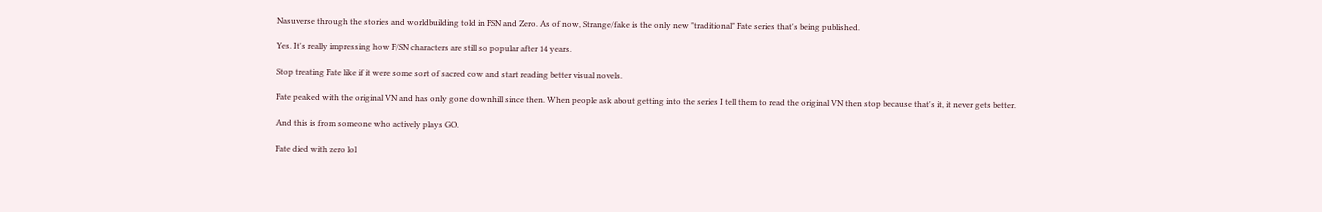Nasuverse through the stories and worldbuilding told in FSN and Zero. As of now, Strange/fake is the only new "traditional" Fate series that's being published.

Yes. It's really impressing how F/SN characters are still so popular after 14 years.

Stop treating Fate like if it were some sort of sacred cow and start reading better visual novels.

Fate peaked with the original VN and has only gone downhill since then. When people ask about getting into the series I tell them to read the original VN then stop because that's it, it never gets better.

And this is from someone who actively plays GO.

Fate died with zero lol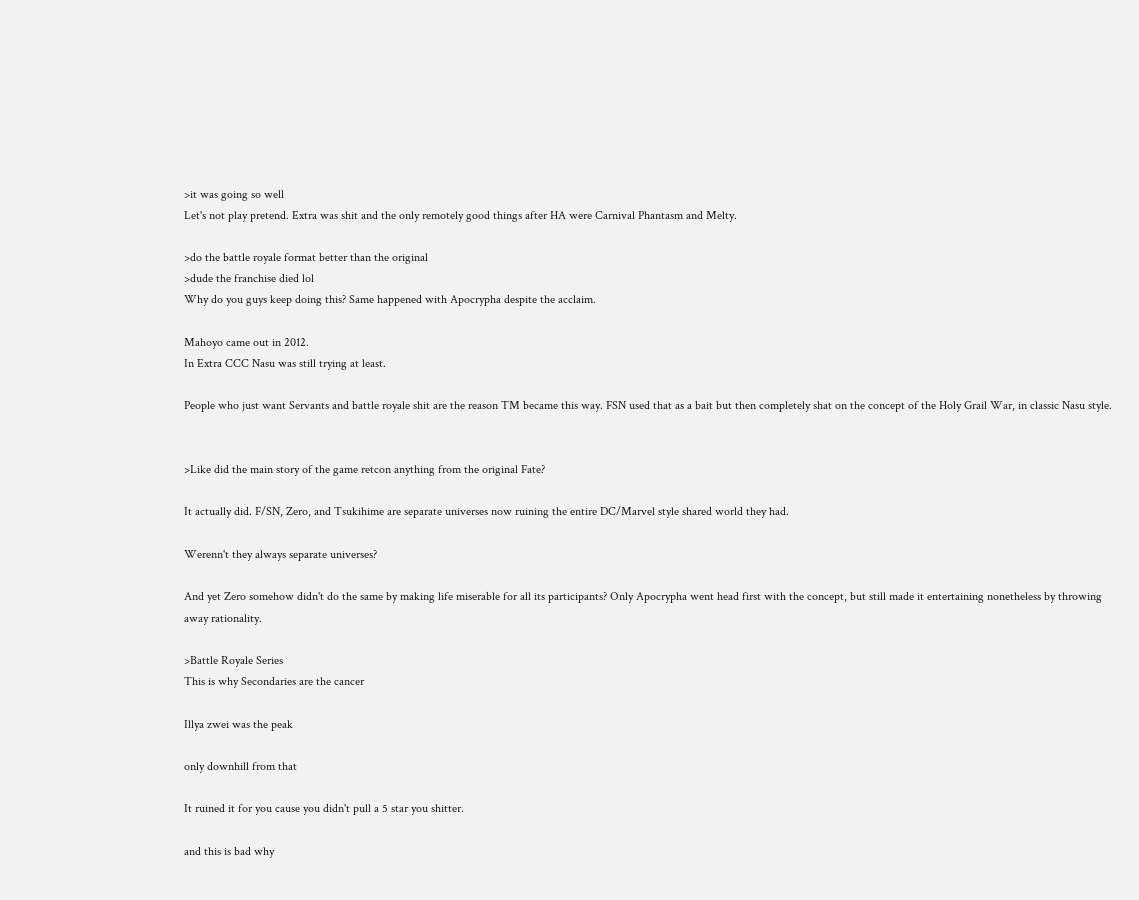>it was going so well
Let's not play pretend. Extra was shit and the only remotely good things after HA were Carnival Phantasm and Melty.

>do the battle royale format better than the original
>dude the franchise died lol
Why do you guys keep doing this? Same happened with Apocrypha despite the acclaim.

Mahoyo came out in 2012.
In Extra CCC Nasu was still trying at least.

People who just want Servants and battle royale shit are the reason TM became this way. FSN used that as a bait but then completely shat on the concept of the Holy Grail War, in classic Nasu style.


>Like did the main story of the game retcon anything from the original Fate?

It actually did. F/SN, Zero, and Tsukihime are separate universes now ruining the entire DC/Marvel style shared world they had.

Werenn't they always separate universes?

And yet Zero somehow didn't do the same by making life miserable for all its participants? Only Apocrypha went head first with the concept, but still made it entertaining nonetheless by throwing away rationality.

>Battle Royale Series
This is why Secondaries are the cancer

Illya zwei was the peak

only downhill from that

It ruined it for you cause you didn't pull a 5 star you shitter.

and this is bad why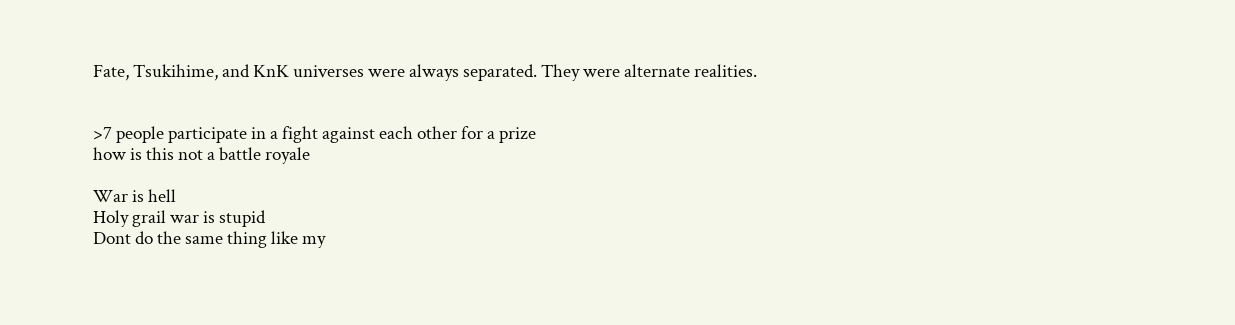Fate, Tsukihime, and KnK universes were always separated. They were alternate realities.


>7 people participate in a fight against each other for a prize
how is this not a battle royale

War is hell
Holy grail war is stupid
Dont do the same thing like my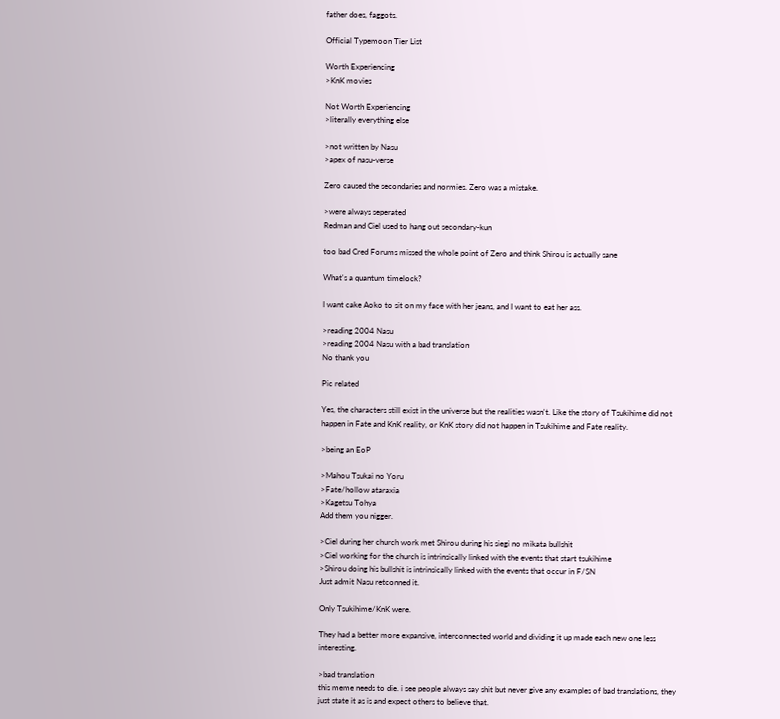father does, faggots.

Official Typemoon Tier List

Worth Experiencing
>KnK movies

Not Worth Experiencing
>literally everything else

>not written by Nasu
>apex of nasu-verse

Zero caused the secondaries and normies. Zero was a mistake.

>were always seperated
Redman and Ciel used to hang out secondary-kun

too bad Cred Forums missed the whole point of Zero and think Shirou is actually sane

What's a quantum timelock?

I want cake Aoko to sit on my face with her jeans, and I want to eat her ass.

>reading 2004 Nasu
>reading 2004 Nasu with a bad translation
No thank you

Pic related

Yes, the characters still exist in the universe but the realities wasn't. Like the story of Tsukihime did not happen in Fate and KnK reality, or KnK story did not happen in Tsukihime and Fate reality.

>being an EoP

>Mahou Tsukai no Yoru
>Fate/hollow ataraxia
>Kagetsu Tohya
Add them you nigger.

>Ciel during her church work met Shirou during his siegi no mikata bullshit
>Ciel working for the church is intrinsically linked with the events that start tsukihime
>Shirou doing his bullshit is intrinsically linked with the events that occur in F/SN
Just admit Nasu retconned it.

Only Tsukihime/KnK were.

They had a better more expansive, interconnected world and dividing it up made each new one less interesting.

>bad translation
this meme needs to die. i see people always say shit but never give any examples of bad translations, they just state it as is and expect others to believe that.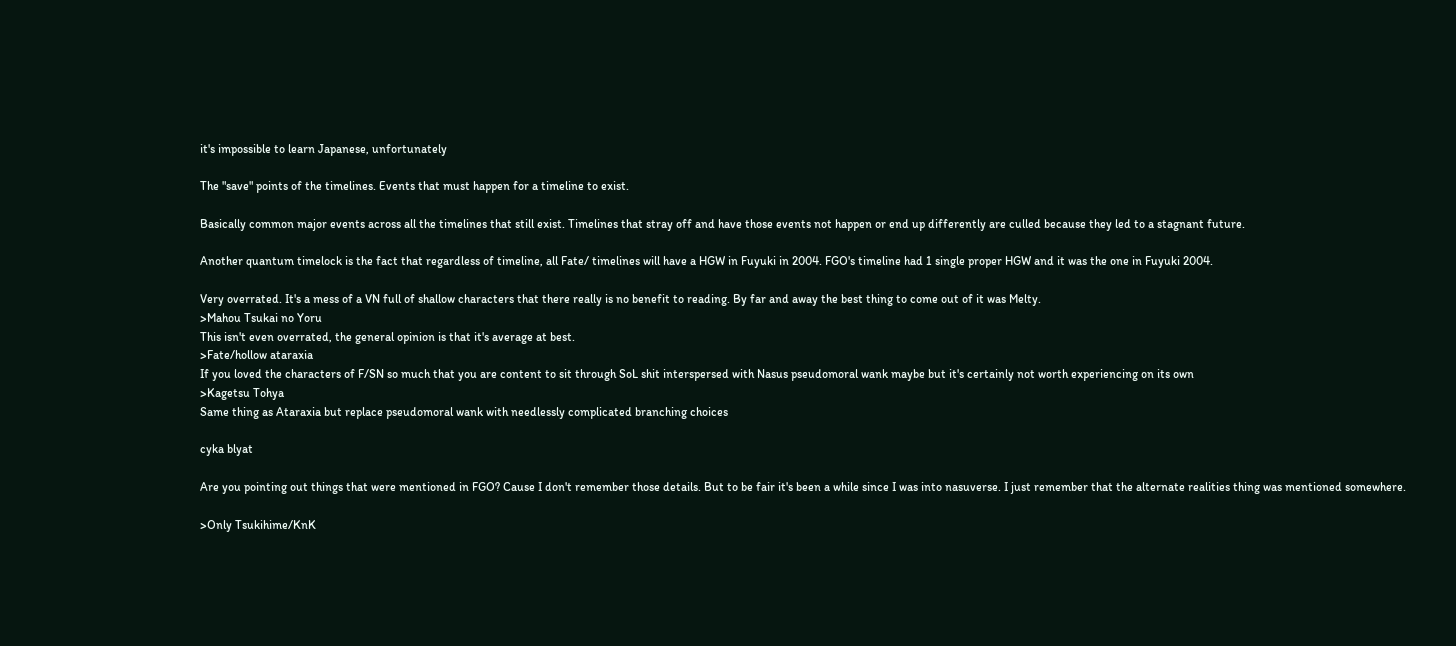it's impossible to learn Japanese, unfortunately

The "save" points of the timelines. Events that must happen for a timeline to exist.

Basically common major events across all the timelines that still exist. Timelines that stray off and have those events not happen or end up differently are culled because they led to a stagnant future.

Another quantum timelock is the fact that regardless of timeline, all Fate/ timelines will have a HGW in Fuyuki in 2004. FGO's timeline had 1 single proper HGW and it was the one in Fuyuki 2004.

Very overrated. It's a mess of a VN full of shallow characters that there really is no benefit to reading. By far and away the best thing to come out of it was Melty.
>Mahou Tsukai no Yoru
This isn't even overrated, the general opinion is that it's average at best.
>Fate/hollow ataraxia
If you loved the characters of F/SN so much that you are content to sit through SoL shit interspersed with Nasus pseudomoral wank maybe but it's certainly not worth experiencing on its own
>Kagetsu Tohya
Same thing as Ataraxia but replace pseudomoral wank with needlessly complicated branching choices

cyka blyat

Are you pointing out things that were mentioned in FGO? Cause I don't remember those details. But to be fair it's been a while since I was into nasuverse. I just remember that the alternate realities thing was mentioned somewhere.

>Only Tsukihime/KnK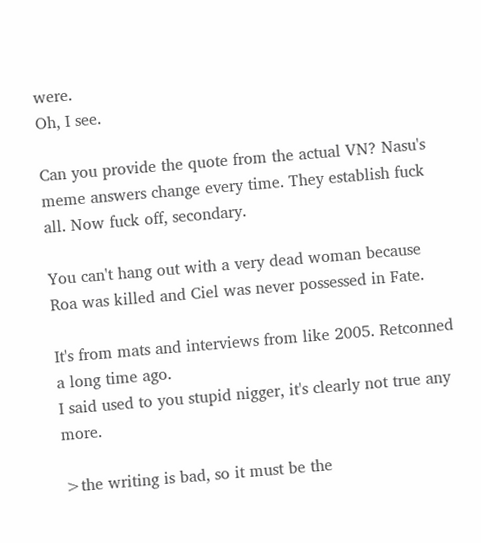were.
Oh, I see.

Can you provide the quote from the actual VN? Nasu's meme answers change every time. They establish fuck all. Now fuck off, secondary.

You can't hang out with a very dead woman because Roa was killed and Ciel was never possessed in Fate.

It's from mats and interviews from like 2005. Retconned a long time ago.
I said used to you stupid nigger, it's clearly not true any more.

>the writing is bad, so it must be the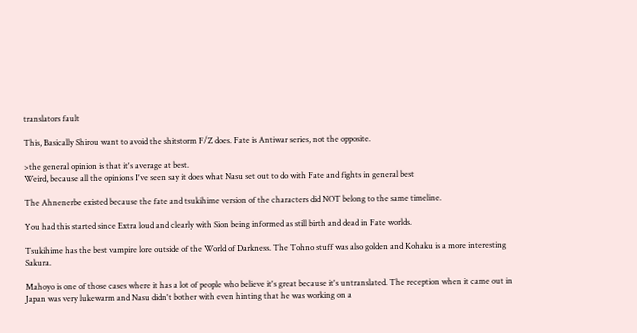translators fault

This, Basically Shirou want to avoid the shitstorm F/Z does. Fate is Antiwar series, not the opposite.

>the general opinion is that it's average at best.
Weird, because all the opinions I've seen say it does what Nasu set out to do with Fate and fights in general best

The Ahnenerbe existed because the fate and tsukihime version of the characters did NOT belong to the same timeline.

You had this started since Extra loud and clearly with Sion being informed as still birth and dead in Fate worlds.

Tsukihime has the best vampire lore outside of the World of Darkness. The Tohno stuff was also golden and Kohaku is a more interesting Sakura.

Mahoyo is one of those cases where it has a lot of people who believe it's great because it's untranslated. The reception when it came out in Japan was very lukewarm and Nasu didn't bother with even hinting that he was working on a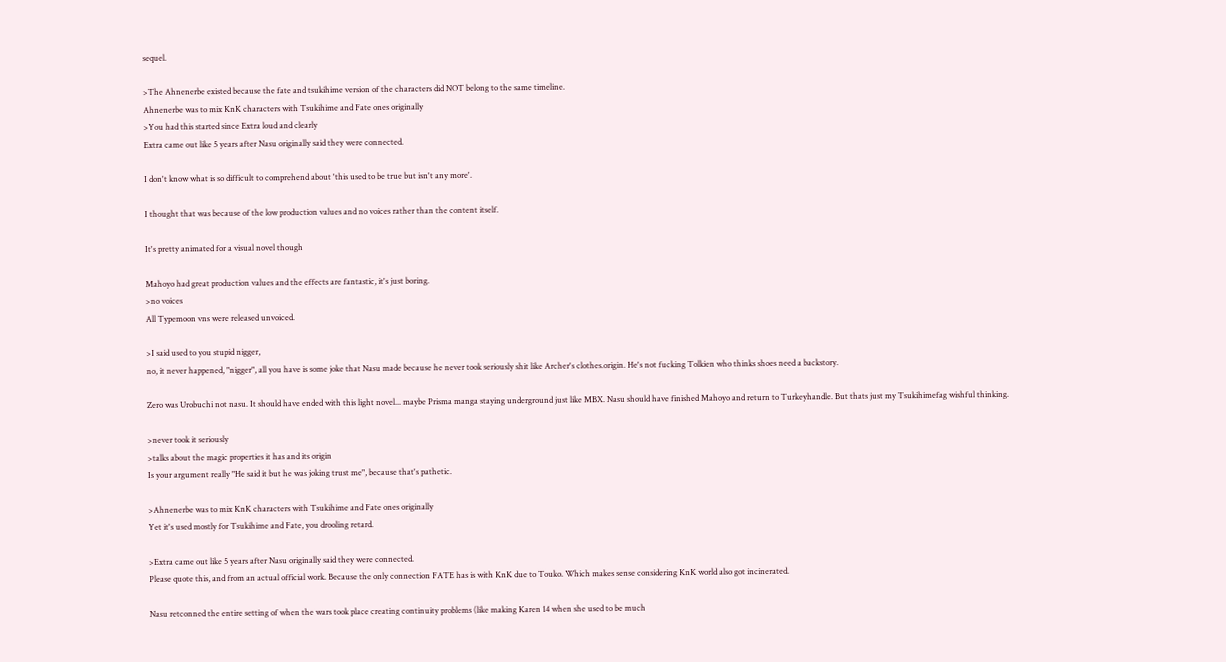sequel.

>The Ahnenerbe existed because the fate and tsukihime version of the characters did NOT belong to the same timeline.
Ahnenerbe was to mix KnK characters with Tsukihime and Fate ones originally
>You had this started since Extra loud and clearly
Extra came out like 5 years after Nasu originally said they were connected.

I don't know what is so difficult to comprehend about 'this used to be true but isn't any more'.

I thought that was because of the low production values and no voices rather than the content itself.

It's pretty animated for a visual novel though

Mahoyo had great production values and the effects are fantastic, it's just boring.
>no voices
All Typemoon vns were released unvoiced.

>I said used to you stupid nigger,
no, it never happened, "nigger", all you have is some joke that Nasu made because he never took seriously shit like Archer's clothes.origin. He's not fucking Tolkien who thinks shoes need a backstory.

Zero was Urobuchi not nasu. It should have ended with this light novel... maybe Prisma manga staying underground just like MBX. Nasu should have finished Mahoyo and return to Turkeyhandle. But thats just my Tsukihimefag wishful thinking.

>never took it seriously
>talks about the magic properties it has and its origin
Is your argument really "He said it but he was joking trust me", because that's pathetic.

>Ahnenerbe was to mix KnK characters with Tsukihime and Fate ones originally
Yet it's used mostly for Tsukihime and Fate, you drooling retard.

>Extra came out like 5 years after Nasu originally said they were connected.
Please quote this, and from an actual official work. Because the only connection FATE has is with KnK due to Touko. Which makes sense considering KnK world also got incinerated.

Nasu retconned the entire setting of when the wars took place creating continuity problems (like making Karen 14 when she used to be much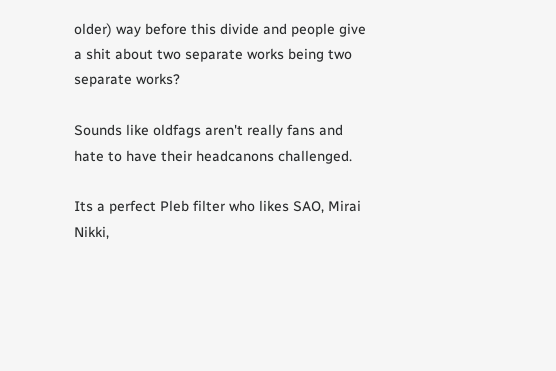older) way before this divide and people give a shit about two separate works being two separate works?

Sounds like oldfags aren't really fans and hate to have their headcanons challenged.

Its a perfect Pleb filter who likes SAO, Mirai Nikki,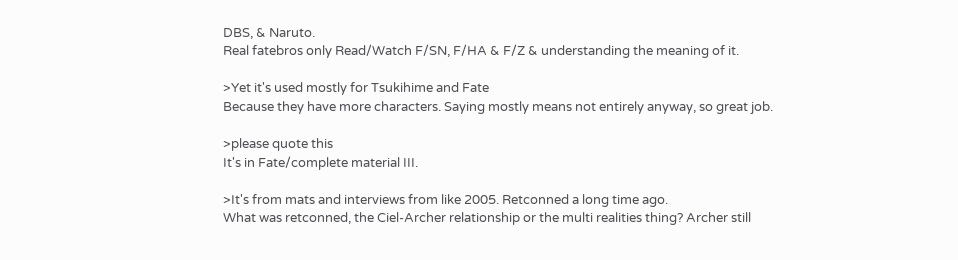DBS, & Naruto.
Real fatebros only Read/Watch F/SN, F/HA & F/Z & understanding the meaning of it.

>Yet it's used mostly for Tsukihime and Fate
Because they have more characters. Saying mostly means not entirely anyway, so great job.

>please quote this
It's in Fate/complete material III.

>It's from mats and interviews from like 2005. Retconned a long time ago.
What was retconned, the Ciel-Archer relationship or the multi realities thing? Archer still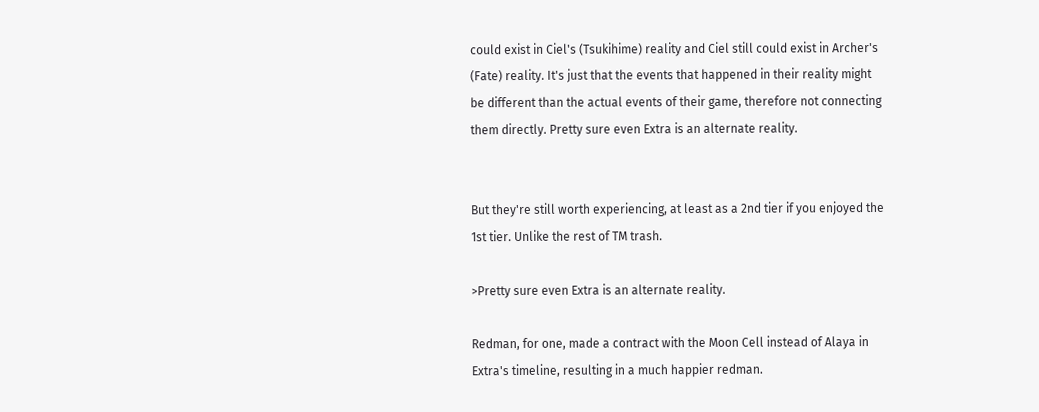could exist in Ciel's (Tsukihime) reality and Ciel still could exist in Archer's (Fate) reality. It's just that the events that happened in their reality might be different than the actual events of their game, therefore not connecting them directly. Pretty sure even Extra is an alternate reality.


But they're still worth experiencing, at least as a 2nd tier if you enjoyed the 1st tier. Unlike the rest of TM trash.

>Pretty sure even Extra is an alternate reality.

Redman, for one, made a contract with the Moon Cell instead of Alaya in Extra's timeline, resulting in a much happier redman.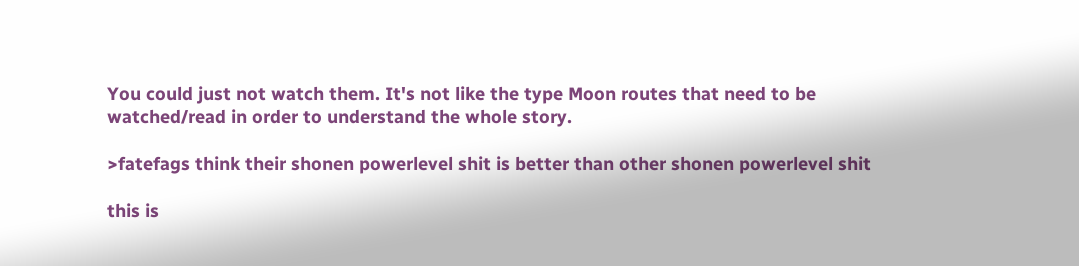You could just not watch them. It's not like the type Moon routes that need to be watched/read in order to understand the whole story.

>fatefags think their shonen powerlevel shit is better than other shonen powerlevel shit

this is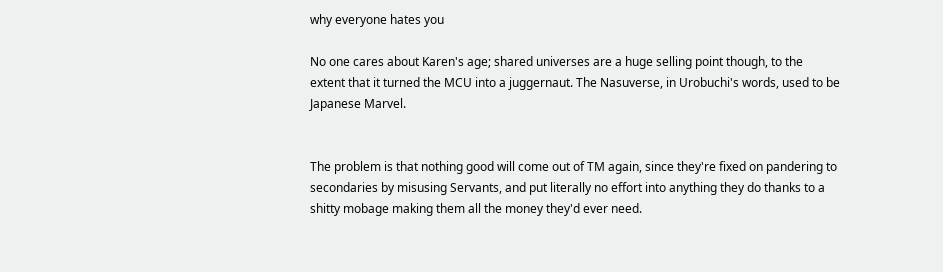why everyone hates you

No one cares about Karen's age; shared universes are a huge selling point though, to the extent that it turned the MCU into a juggernaut. The Nasuverse, in Urobuchi's words, used to be Japanese Marvel.


The problem is that nothing good will come out of TM again, since they're fixed on pandering to secondaries by misusing Servants, and put literally no effort into anything they do thanks to a shitty mobage making them all the money they'd ever need.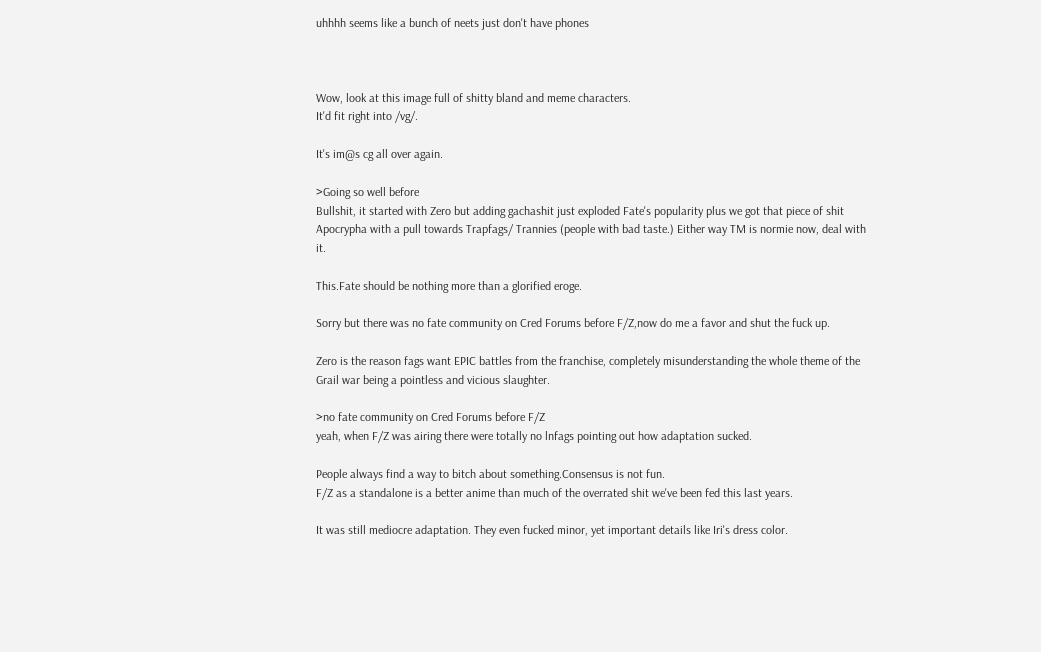uhhhh seems like a bunch of neets just don't have phones



Wow, look at this image full of shitty bland and meme characters.
It'd fit right into /vg/.

It's im@s cg all over again.

>Going so well before
Bullshit, it started with Zero but adding gachashit just exploded Fate's popularity plus we got that piece of shit Apocrypha with a pull towards Trapfags/ Trannies (people with bad taste.) Either way TM is normie now, deal with it.

This.Fate should be nothing more than a glorified eroge.

Sorry but there was no fate community on Cred Forums before F/Z,now do me a favor and shut the fuck up.

Zero is the reason fags want EPIC battles from the franchise, completely misunderstanding the whole theme of the Grail war being a pointless and vicious slaughter.

>no fate community on Cred Forums before F/Z
yeah, when F/Z was airing there were totally no lnfags pointing out how adaptation sucked.

People always find a way to bitch about something.Consensus is not fun.
F/Z as a standalone is a better anime than much of the overrated shit we've been fed this last years.

It was still mediocre adaptation. They even fucked minor, yet important details like Iri's dress color.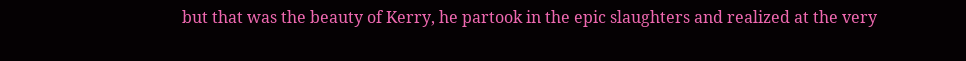but that was the beauty of Kerry, he partook in the epic slaughters and realized at the very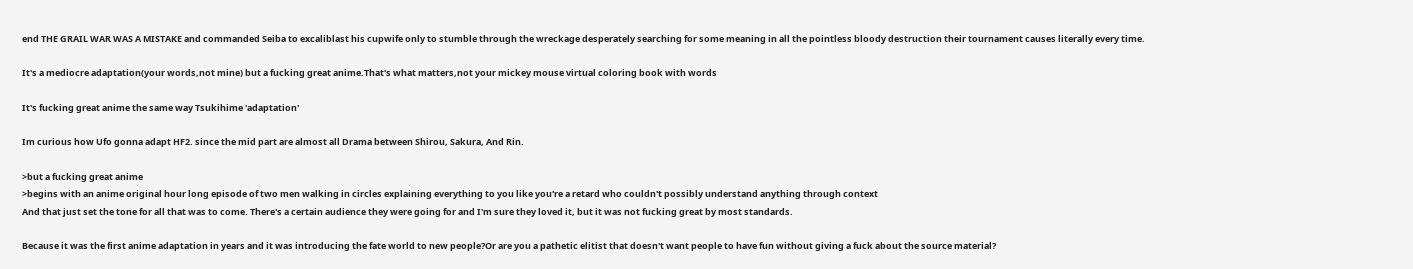end THE GRAIL WAR WAS A MISTAKE and commanded Seiba to excaliblast his cupwife only to stumble through the wreckage desperately searching for some meaning in all the pointless bloody destruction their tournament causes literally every time.

It's a mediocre adaptation(your words,not mine) but a fucking great anime.That's what matters,not your mickey mouse virtual coloring book with words

It's fucking great anime the same way Tsukihime 'adaptation'

Im curious how Ufo gonna adapt HF2. since the mid part are almost all Drama between Shirou, Sakura, And Rin.

>but a fucking great anime
>begins with an anime original hour long episode of two men walking in circles explaining everything to you like you're a retard who couldn't possibly understand anything through context
And that just set the tone for all that was to come. There's a certain audience they were going for and I'm sure they loved it, but it was not fucking great by most standards.

Because it was the first anime adaptation in years and it was introducing the fate world to new people?Or are you a pathetic elitist that doesn't want people to have fun without giving a fuck about the source material?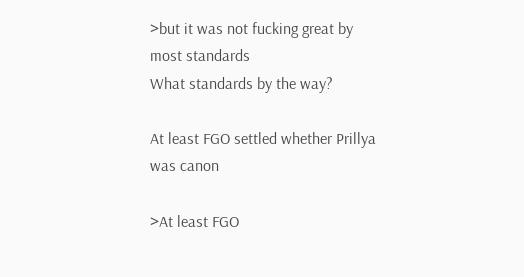>but it was not fucking great by most standards
What standards by the way?

At least FGO settled whether Prillya was canon

>At least FGO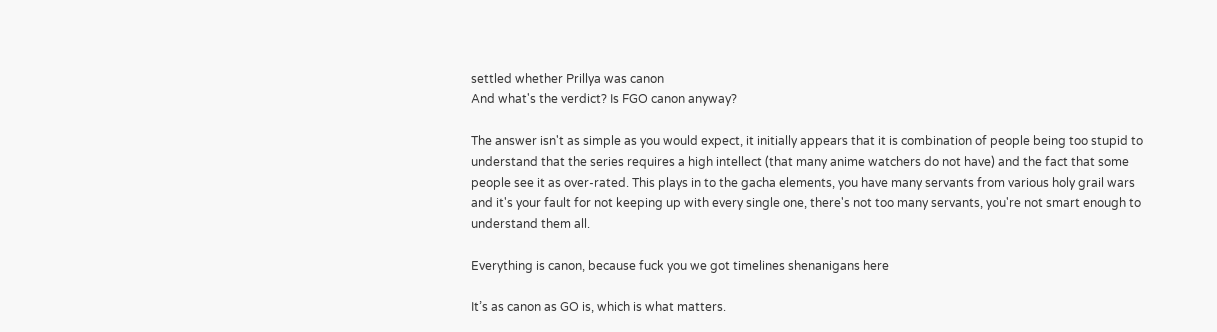settled whether Prillya was canon
And what's the verdict? Is FGO canon anyway?

The answer isn't as simple as you would expect, it initially appears that it is combination of people being too stupid to understand that the series requires a high intellect (that many anime watchers do not have) and the fact that some people see it as over-rated. This plays in to the gacha elements, you have many servants from various holy grail wars and it's your fault for not keeping up with every single one, there's not too many servants, you're not smart enough to understand them all.

Everything is canon, because fuck you we got timelines shenanigans here

It’s as canon as GO is, which is what matters.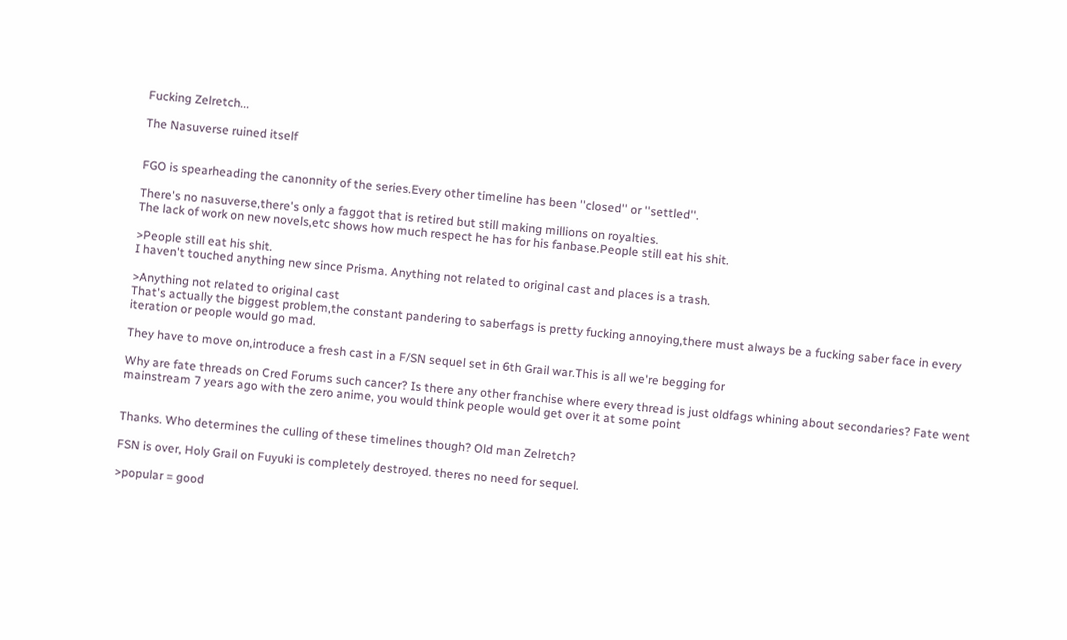Fucking Zelretch...

The Nasuverse ruined itself


FGO is spearheading the canonnity of the series.Every other timeline has been ''closed'' or ''settled''.

There's no nasuverse,there's only a faggot that is retired but still making millions on royalties.
The lack of work on new novels,etc shows how much respect he has for his fanbase.People still eat his shit.

>People still eat his shit.
I haven't touched anything new since Prisma. Anything not related to original cast and places is a trash.

>Anything not related to original cast
That's actually the biggest problem,the constant pandering to saberfags is pretty fucking annoying,there must always be a fucking saber face in every iteration or people would go mad.

They have to move on,introduce a fresh cast in a F/SN sequel set in 6th Grail war.This is all we're begging for

Why are fate threads on Cred Forums such cancer? Is there any other franchise where every thread is just oldfags whining about secondaries? Fate went mainstream 7 years ago with the zero anime, you would think people would get over it at some point


Thanks. Who determines the culling of these timelines though? Old man Zelretch?

FSN is over, Holy Grail on Fuyuki is completely destroyed. theres no need for sequel.

>popular = good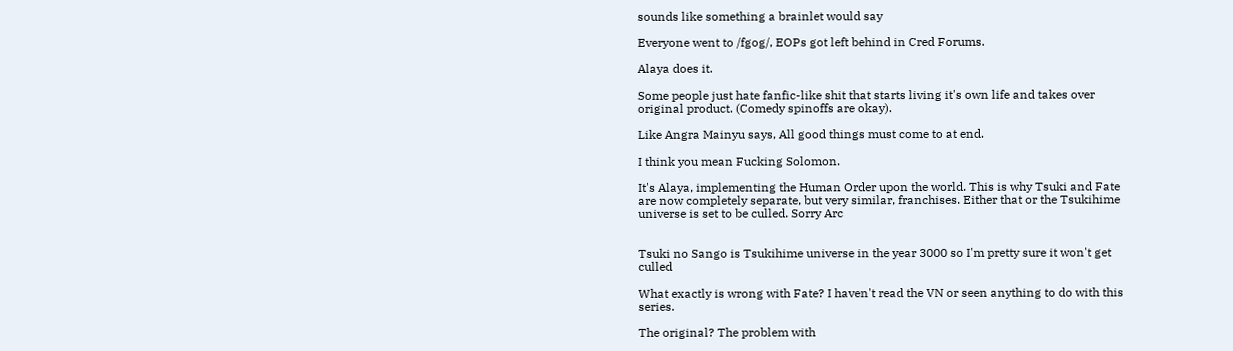sounds like something a brainlet would say

Everyone went to /fgog/, EOPs got left behind in Cred Forums.

Alaya does it.

Some people just hate fanfic-like shit that starts living it's own life and takes over original product. (Comedy spinoffs are okay).

Like Angra Mainyu says, All good things must come to at end.

I think you mean Fucking Solomon.

It's Alaya, implementing the Human Order upon the world. This is why Tsuki and Fate are now completely separate, but very similar, franchises. Either that or the Tsukihime universe is set to be culled. Sorry Arc


Tsuki no Sango is Tsukihime universe in the year 3000 so I'm pretty sure it won't get culled

What exactly is wrong with Fate? I haven't read the VN or seen anything to do with this series.

The original? The problem with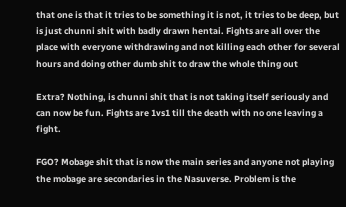that one is that it tries to be something it is not, it tries to be deep, but is just chunni shit with badly drawn hentai. Fights are all over the place with everyone withdrawing and not killing each other for several hours and doing other dumb shit to draw the whole thing out

Extra? Nothing, is chunni shit that is not taking itself seriously and can now be fun. Fights are 1vs1 till the death with no one leaving a fight.

FGO? Mobage shit that is now the main series and anyone not playing the mobage are secondaries in the Nasuverse. Problem is the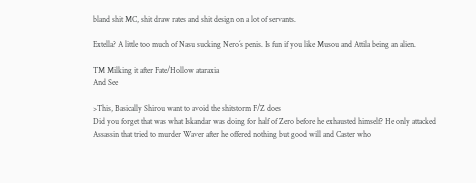bland shit MC, shit draw rates and shit design on a lot of servants.

Extella? A little too much of Nasu sucking Nero´s penis. Is fun if you like Musou and Attila being an alien.

TM Milking it after Fate/Hollow ataraxia
And See

>This, Basically Shirou want to avoid the shitstorm F/Z does
Did you forget that was what Iskandar was doing for half of Zero before he exhausted himself? He only attacked Assassin that tried to murder Waver after he offered nothing but good will and Caster who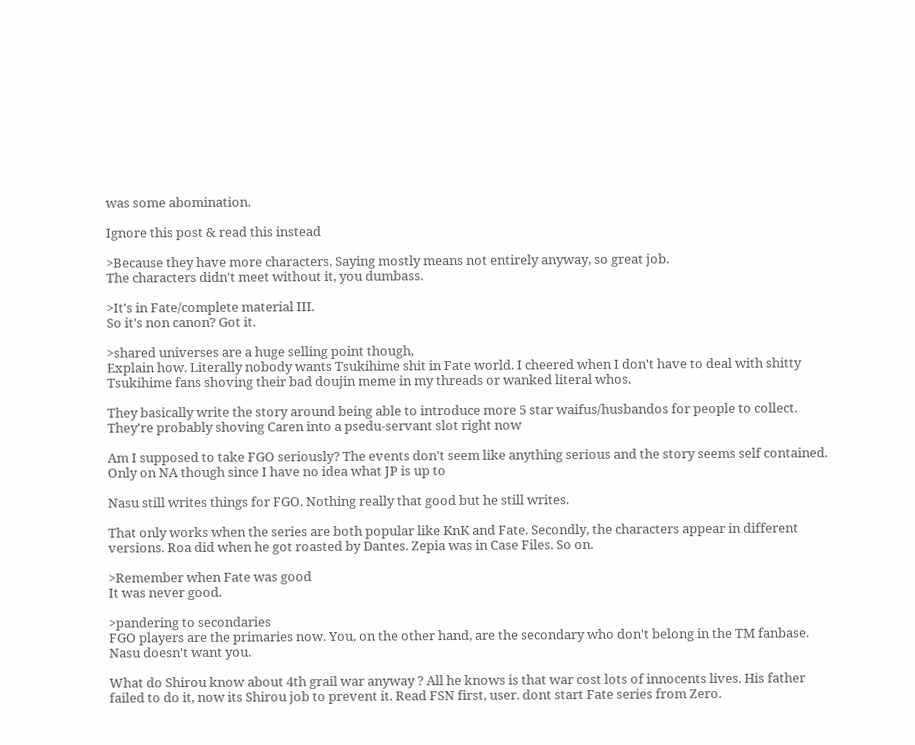was some abomination.

Ignore this post & read this instead

>Because they have more characters. Saying mostly means not entirely anyway, so great job.
The characters didn't meet without it, you dumbass.

>It's in Fate/complete material III.
So it's non canon? Got it.

>shared universes are a huge selling point though,
Explain how. Literally nobody wants Tsukihime shit in Fate world. I cheered when I don't have to deal with shitty Tsukihime fans shoving their bad doujin meme in my threads or wanked literal whos.

They basically write the story around being able to introduce more 5 star waifus/husbandos for people to collect. They're probably shoving Caren into a psedu-servant slot right now

Am I supposed to take FGO seriously? The events don't seem like anything serious and the story seems self contained. Only on NA though since I have no idea what JP is up to

Nasu still writes things for FGO. Nothing really that good but he still writes.

That only works when the series are both popular like KnK and Fate. Secondly, the characters appear in different versions. Roa did when he got roasted by Dantes. Zepia was in Case Files. So on.

>Remember when Fate was good
It was never good.

>pandering to secondaries
FGO players are the primaries now. You, on the other hand, are the secondary who don't belong in the TM fanbase. Nasu doesn't want you.

What do Shirou know about 4th grail war anyway ? All he knows is that war cost lots of innocents lives. His father failed to do it, now its Shirou job to prevent it. Read FSN first, user. dont start Fate series from Zero.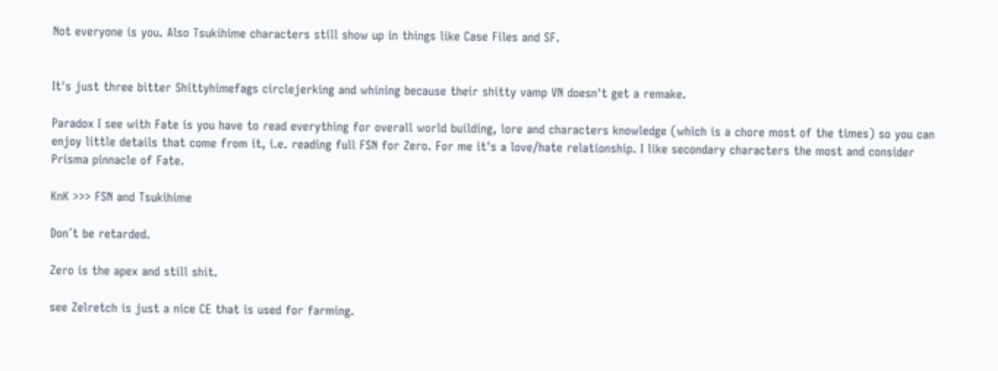Not everyone is you. Also Tsukihime characters still show up in things like Case Files and SF.


It's just three bitter Shittyhimefags circlejerking and whining because their shitty vamp VN doesn't get a remake.

Paradox I see with Fate is you have to read everything for overall world building, lore and characters knowledge (which is a chore most of the times) so you can enjoy little details that come from it, i.e. reading full FSN for Zero. For me it's a love/hate relationship. I like secondary characters the most and consider Prisma pinnacle of Fate.

KnK >>> FSN and Tsukihime

Don´t be retarded.

Zero is the apex and still shit.

see Zelretch is just a nice CE that is used for farming.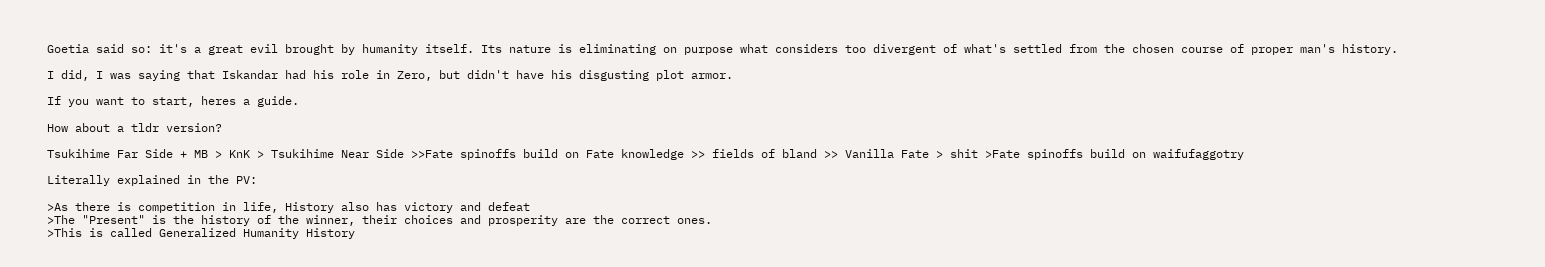Goetia said so: it's a great evil brought by humanity itself. Its nature is eliminating on purpose what considers too divergent of what's settled from the chosen course of proper man's history.

I did, I was saying that Iskandar had his role in Zero, but didn't have his disgusting plot armor.

If you want to start, heres a guide.

How about a tldr version?

Tsukihime Far Side + MB > KnK > Tsukihime Near Side >>Fate spinoffs build on Fate knowledge >> fields of bland >> Vanilla Fate > shit >Fate spinoffs build on waifufaggotry

Literally explained in the PV:

>As there is competition in life, History also has victory and defeat
>The "Present" is the history of the winner, their choices and prosperity are the correct ones.
>This is called Generalized Humanity History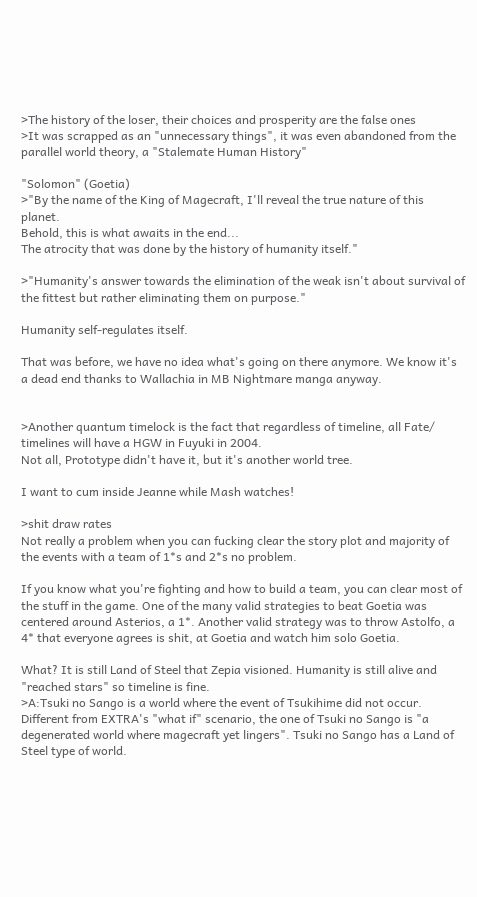>The history of the loser, their choices and prosperity are the false ones
>It was scrapped as an "unnecessary things", it was even abandoned from the parallel world theory, a "Stalemate Human History"

"Solomon" (Goetia)
>"By the name of the King of Magecraft, I'll reveal the true nature of this planet.
Behold, this is what awaits in the end...
The atrocity that was done by the history of humanity itself."

>"Humanity's answer towards the elimination of the weak isn't about survival of the fittest but rather eliminating them on purpose."

Humanity self-regulates itself.

That was before, we have no idea what's going on there anymore. We know it's a dead end thanks to Wallachia in MB Nightmare manga anyway.


>Another quantum timelock is the fact that regardless of timeline, all Fate/ timelines will have a HGW in Fuyuki in 2004.
Not all, Prototype didn't have it, but it's another world tree.

I want to cum inside Jeanne while Mash watches!

>shit draw rates
Not really a problem when you can fucking clear the story plot and majority of the events with a team of 1*s and 2*s no problem.

If you know what you're fighting and how to build a team, you can clear most of the stuff in the game. One of the many valid strategies to beat Goetia was centered around Asterios, a 1*. Another valid strategy was to throw Astolfo, a 4* that everyone agrees is shit, at Goetia and watch him solo Goetia.

What? It is still Land of Steel that Zepia visioned. Humanity is still alive and "reached stars" so timeline is fine.
>A:Tsuki no Sango is a world where the event of Tsukihime did not occur. Different from EXTRA's "what if" scenario, the one of Tsuki no Sango is "a degenerated world where magecraft yet lingers". Tsuki no Sango has a Land of Steel type of world.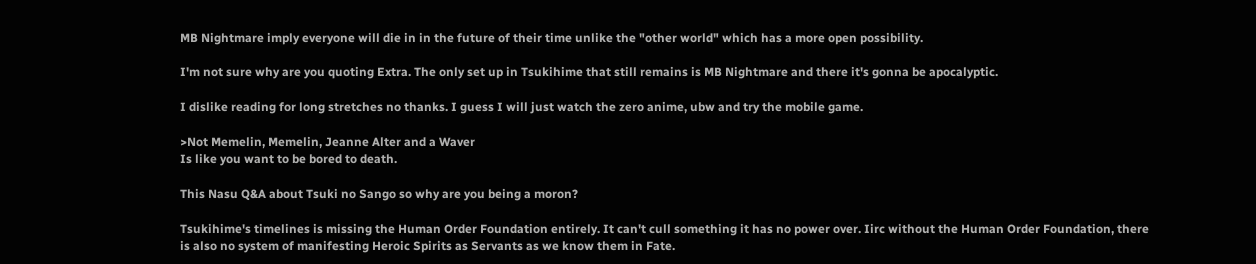MB Nightmare imply everyone will die in in the future of their time unlike the "other world" which has a more open possibility.

I'm not sure why are you quoting Extra. The only set up in Tsukihime that still remains is MB Nightmare and there it's gonna be apocalyptic.

I dislike reading for long stretches no thanks. I guess I will just watch the zero anime, ubw and try the mobile game.

>Not Memelin, Memelin, Jeanne Alter and a Waver
Is like you want to be bored to death.

This Nasu Q&A about Tsuki no Sango so why are you being a moron?

Tsukihime's timelines is missing the Human Order Foundation entirely. It can't cull something it has no power over. Iirc without the Human Order Foundation, there is also no system of manifesting Heroic Spirits as Servants as we know them in Fate.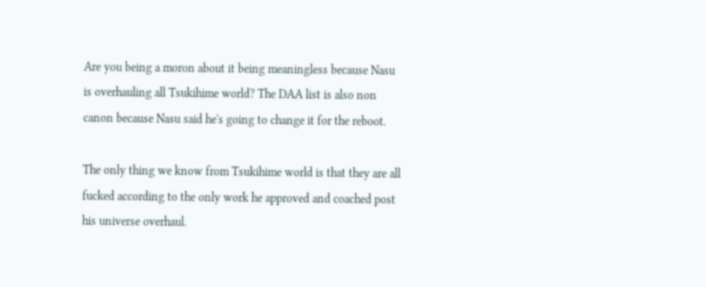Are you being a moron about it being meaningless because Nasu is overhauling all Tsukihime world? The DAA list is also non canon because Nasu said he's going to change it for the reboot.

The only thing we know from Tsukihime world is that they are all fucked according to the only work he approved and coached post his universe overhaul.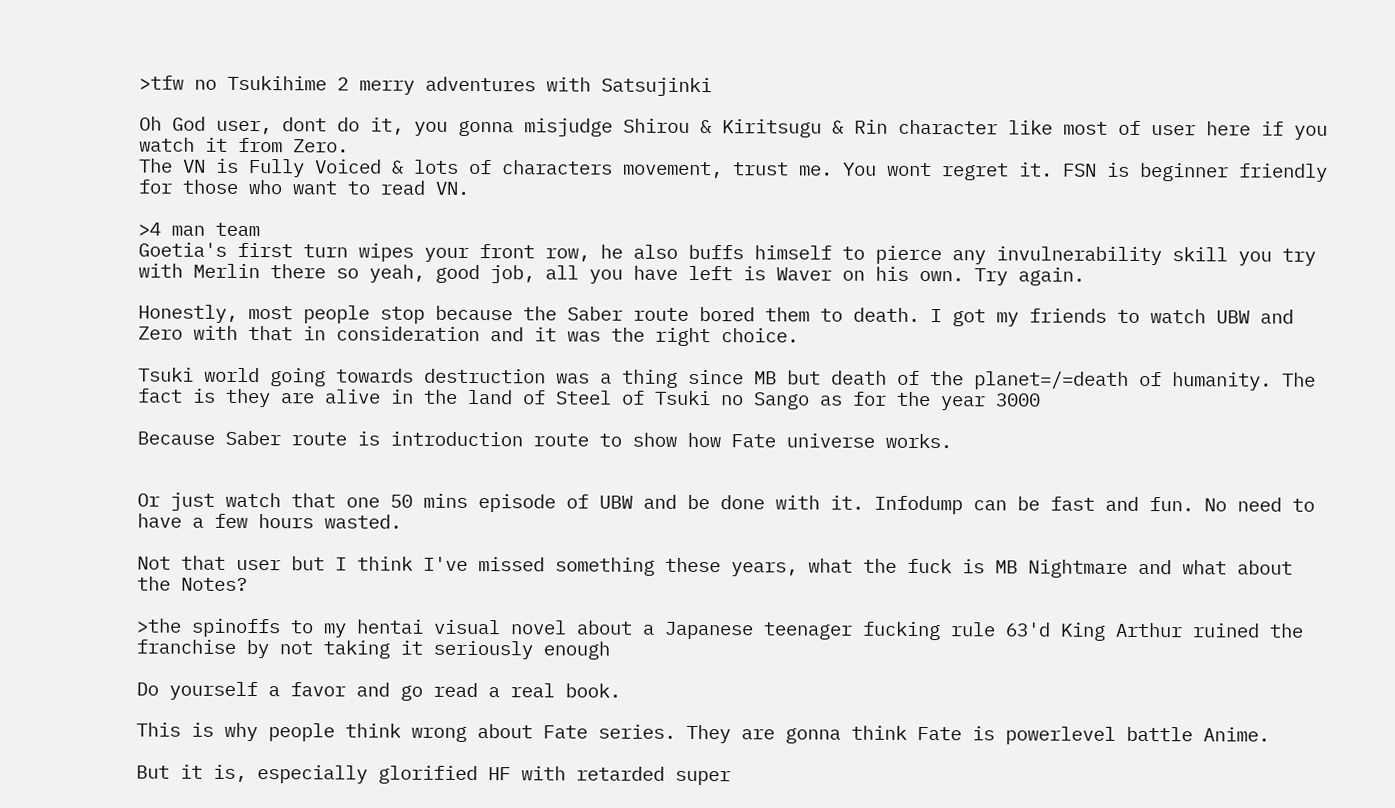>tfw no Tsukihime 2 merry adventures with Satsujinki

Oh God user, dont do it, you gonna misjudge Shirou & Kiritsugu & Rin character like most of user here if you watch it from Zero.
The VN is Fully Voiced & lots of characters movement, trust me. You wont regret it. FSN is beginner friendly for those who want to read VN.

>4 man team
Goetia's first turn wipes your front row, he also buffs himself to pierce any invulnerability skill you try with Merlin there so yeah, good job, all you have left is Waver on his own. Try again.

Honestly, most people stop because the Saber route bored them to death. I got my friends to watch UBW and Zero with that in consideration and it was the right choice.

Tsuki world going towards destruction was a thing since MB but death of the planet=/=death of humanity. The fact is they are alive in the land of Steel of Tsuki no Sango as for the year 3000

Because Saber route is introduction route to show how Fate universe works.


Or just watch that one 50 mins episode of UBW and be done with it. Infodump can be fast and fun. No need to have a few hours wasted.

Not that user but I think I've missed something these years, what the fuck is MB Nightmare and what about the Notes?

>the spinoffs to my hentai visual novel about a Japanese teenager fucking rule 63'd King Arthur ruined the franchise by not taking it seriously enough

Do yourself a favor and go read a real book.

This is why people think wrong about Fate series. They are gonna think Fate is powerlevel battle Anime.

But it is, especially glorified HF with retarded super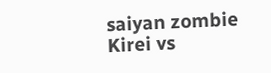saiyan zombie Kirei vs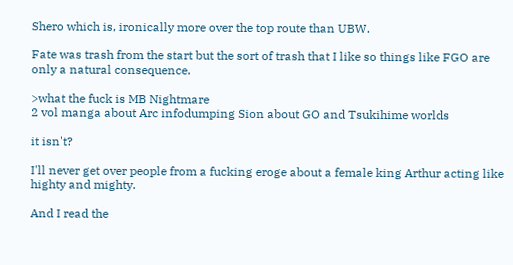Shero which is, ironically more over the top route than UBW.

Fate was trash from the start but the sort of trash that I like so things like FGO are only a natural consequence.

>what the fuck is MB Nightmare
2 vol manga about Arc infodumping Sion about GO and Tsukihime worlds

it isn't?

I'll never get over people from a fucking eroge about a female king Arthur acting like highty and mighty.

And I read the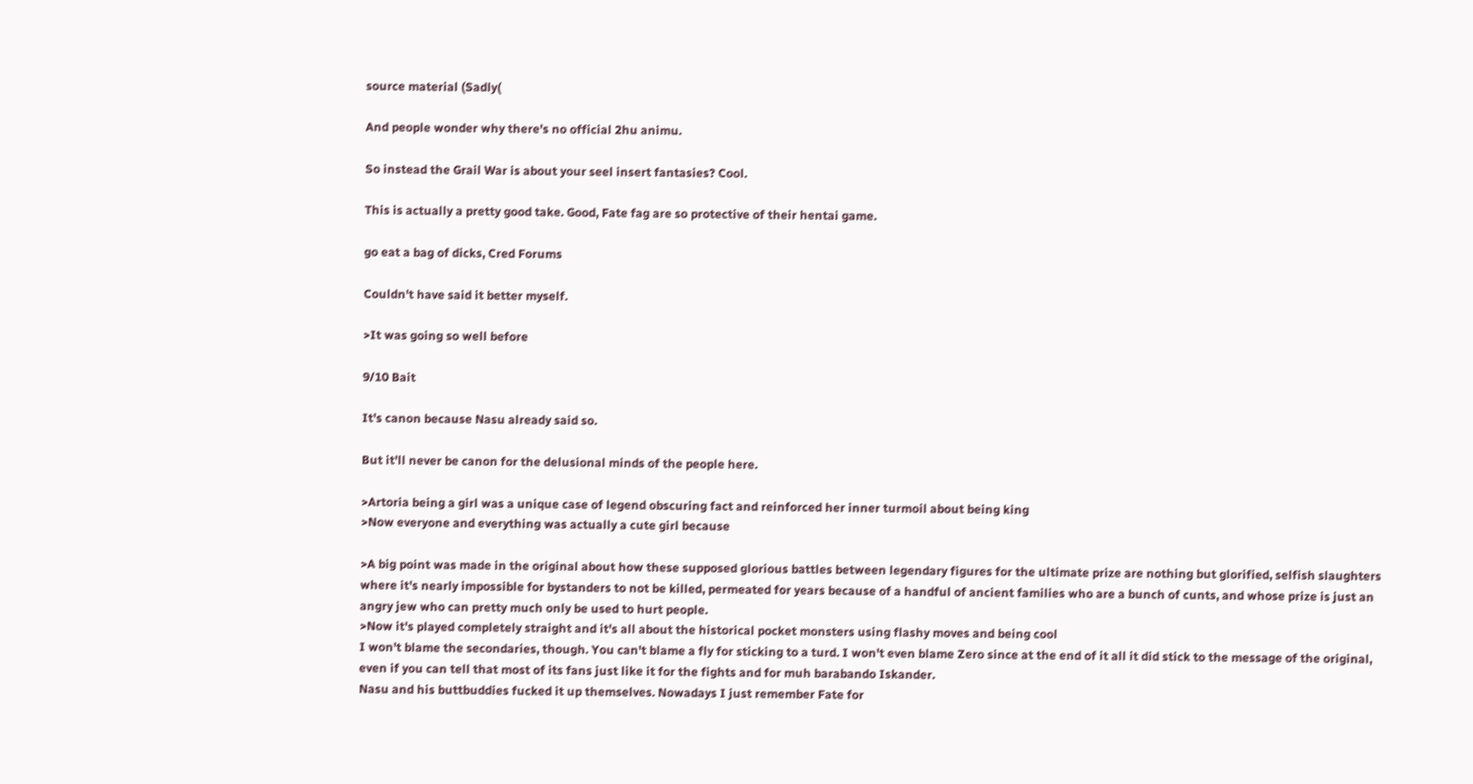source material (Sadly(

And people wonder why there's no official 2hu animu.

So instead the Grail War is about your seel insert fantasies? Cool.

This is actually a pretty good take. Good, Fate fag are so protective of their hentai game.

go eat a bag of dicks, Cred Forums

Couldn't have said it better myself.

>It was going so well before

9/10 Bait

It's canon because Nasu already said so.

But it'll never be canon for the delusional minds of the people here.

>Artoria being a girl was a unique case of legend obscuring fact and reinforced her inner turmoil about being king
>Now everyone and everything was actually a cute girl because

>A big point was made in the original about how these supposed glorious battles between legendary figures for the ultimate prize are nothing but glorified, selfish slaughters where it's nearly impossible for bystanders to not be killed, permeated for years because of a handful of ancient families who are a bunch of cunts, and whose prize is just an angry jew who can pretty much only be used to hurt people.
>Now it's played completely straight and it's all about the historical pocket monsters using flashy moves and being cool
I won't blame the secondaries, though. You can't blame a fly for sticking to a turd. I won't even blame Zero since at the end of it all it did stick to the message of the original, even if you can tell that most of its fans just like it for the fights and for muh barabando Iskander.
Nasu and his buttbuddies fucked it up themselves. Nowadays I just remember Fate for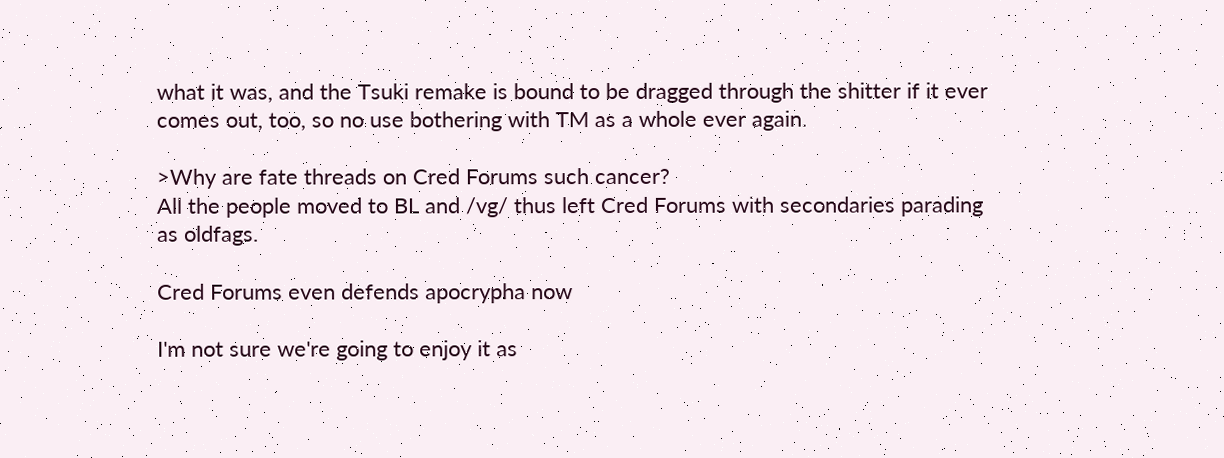what it was, and the Tsuki remake is bound to be dragged through the shitter if it ever comes out, too, so no use bothering with TM as a whole ever again.

>Why are fate threads on Cred Forums such cancer?
All the people moved to BL and /vg/ thus left Cred Forums with secondaries parading as oldfags.

Cred Forums even defends apocrypha now

I'm not sure we're going to enjoy it as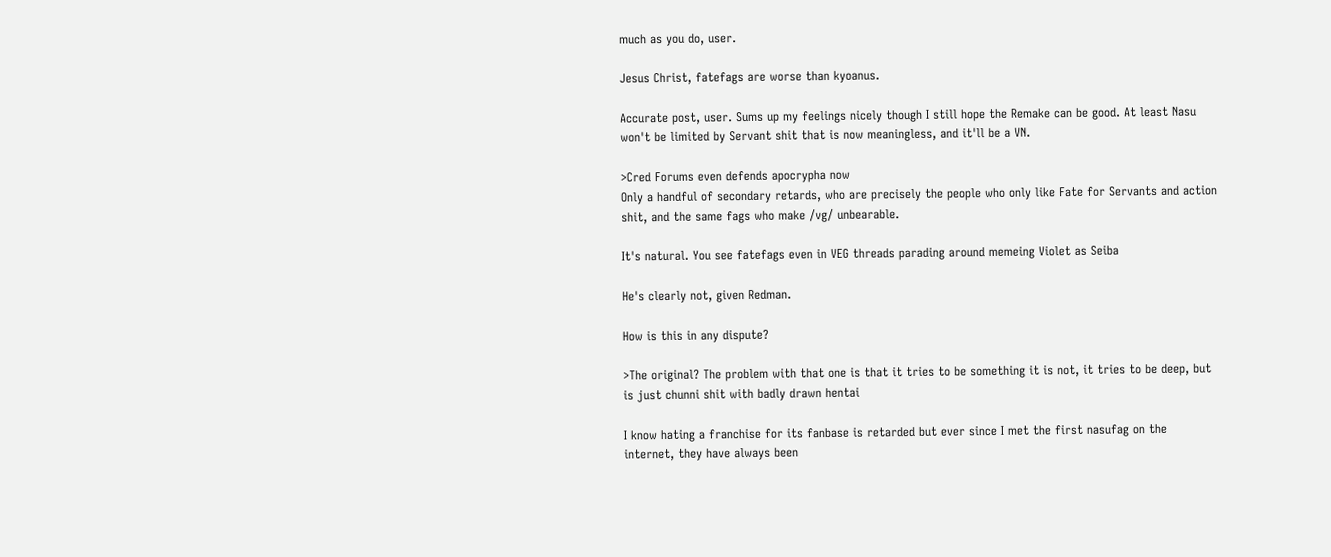much as you do, user.

Jesus Christ, fatefags are worse than kyoanus.

Accurate post, user. Sums up my feelings nicely though I still hope the Remake can be good. At least Nasu won't be limited by Servant shit that is now meaningless, and it'll be a VN.

>Cred Forums even defends apocrypha now
Only a handful of secondary retards, who are precisely the people who only like Fate for Servants and action shit, and the same fags who make /vg/ unbearable.

It's natural. You see fatefags even in VEG threads parading around memeing Violet as Seiba

He's clearly not, given Redman.

How is this in any dispute?

>The original? The problem with that one is that it tries to be something it is not, it tries to be deep, but is just chunni shit with badly drawn hentai

I know hating a franchise for its fanbase is retarded but ever since I met the first nasufag on the internet, they have always been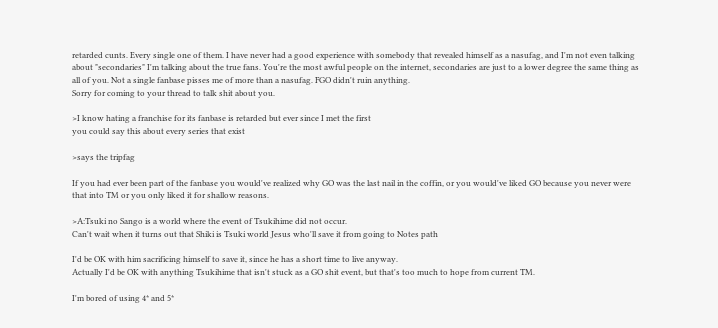retarded cunts. Every single one of them. I have never had a good experience with somebody that revealed himself as a nasufag, and I'm not even talking about "secondaries" I'm talking about the true fans. You're the most awful people on the internet, secondaries are just to a lower degree the same thing as all of you. Not a single fanbase pisses me of more than a nasufag. FGO didn't ruin anything.
Sorry for coming to your thread to talk shit about you.

>I know hating a franchise for its fanbase is retarded but ever since I met the first
you could say this about every series that exist

>says the tripfag

If you had ever been part of the fanbase you would've realized why GO was the last nail in the coffin, or you would've liked GO because you never were that into TM or you only liked it for shallow reasons.

>A:Tsuki no Sango is a world where the event of Tsukihime did not occur.
Can't wait when it turns out that Shiki is Tsuki world Jesus who'll save it from going to Notes path

I'd be OK with him sacrificing himself to save it, since he has a short time to live anyway.
Actually I'd be OK with anything Tsukihime that isn't stuck as a GO shit event, but that's too much to hope from current TM.

I'm bored of using 4* and 5*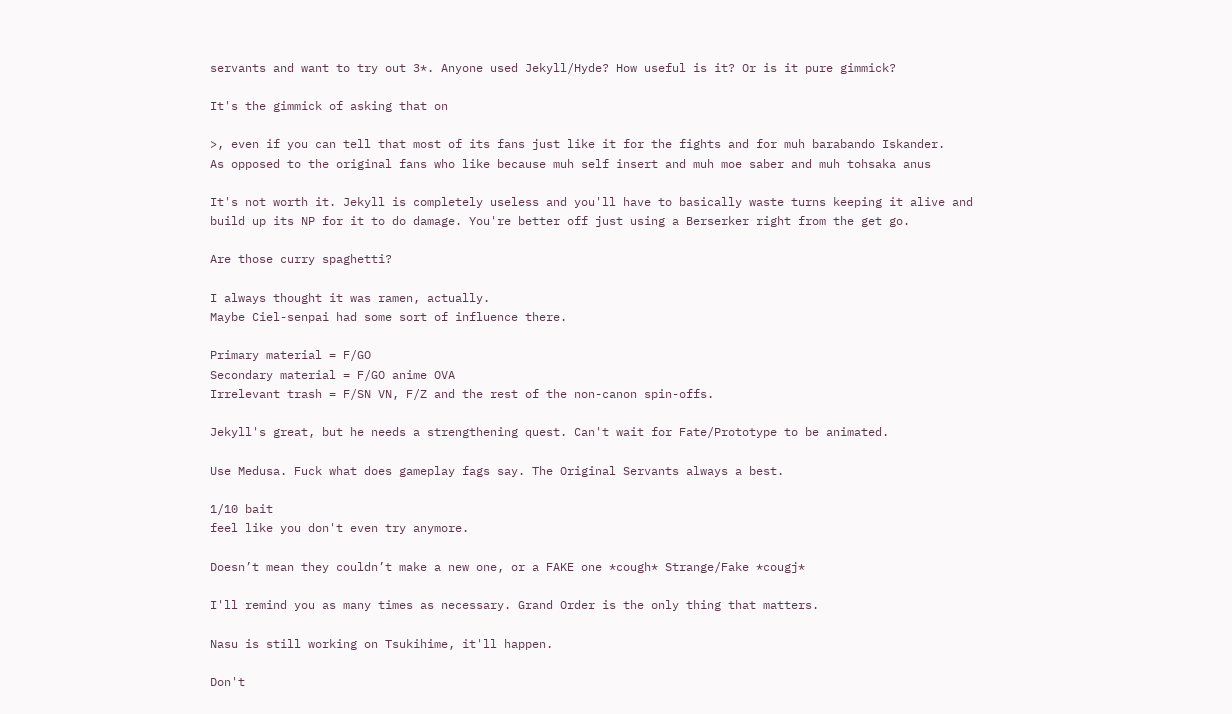servants and want to try out 3*. Anyone used Jekyll/Hyde? How useful is it? Or is it pure gimmick?

It's the gimmick of asking that on

>, even if you can tell that most of its fans just like it for the fights and for muh barabando Iskander.
As opposed to the original fans who like because muh self insert and muh moe saber and muh tohsaka anus

It's not worth it. Jekyll is completely useless and you'll have to basically waste turns keeping it alive and build up its NP for it to do damage. You're better off just using a Berserker right from the get go.

Are those curry spaghetti?

I always thought it was ramen, actually.
Maybe Ciel-senpai had some sort of influence there.

Primary material = F/GO
Secondary material = F/GO anime OVA
Irrelevant trash = F/SN VN, F/Z and the rest of the non-canon spin-offs.

Jekyll's great, but he needs a strengthening quest. Can't wait for Fate/Prototype to be animated.

Use Medusa. Fuck what does gameplay fags say. The Original Servants always a best.

1/10 bait
feel like you don't even try anymore.

Doesn’t mean they couldn’t make a new one, or a FAKE one *cough* Strange/Fake *cougj*

I'll remind you as many times as necessary. Grand Order is the only thing that matters.

Nasu is still working on Tsukihime, it'll happen.

Don't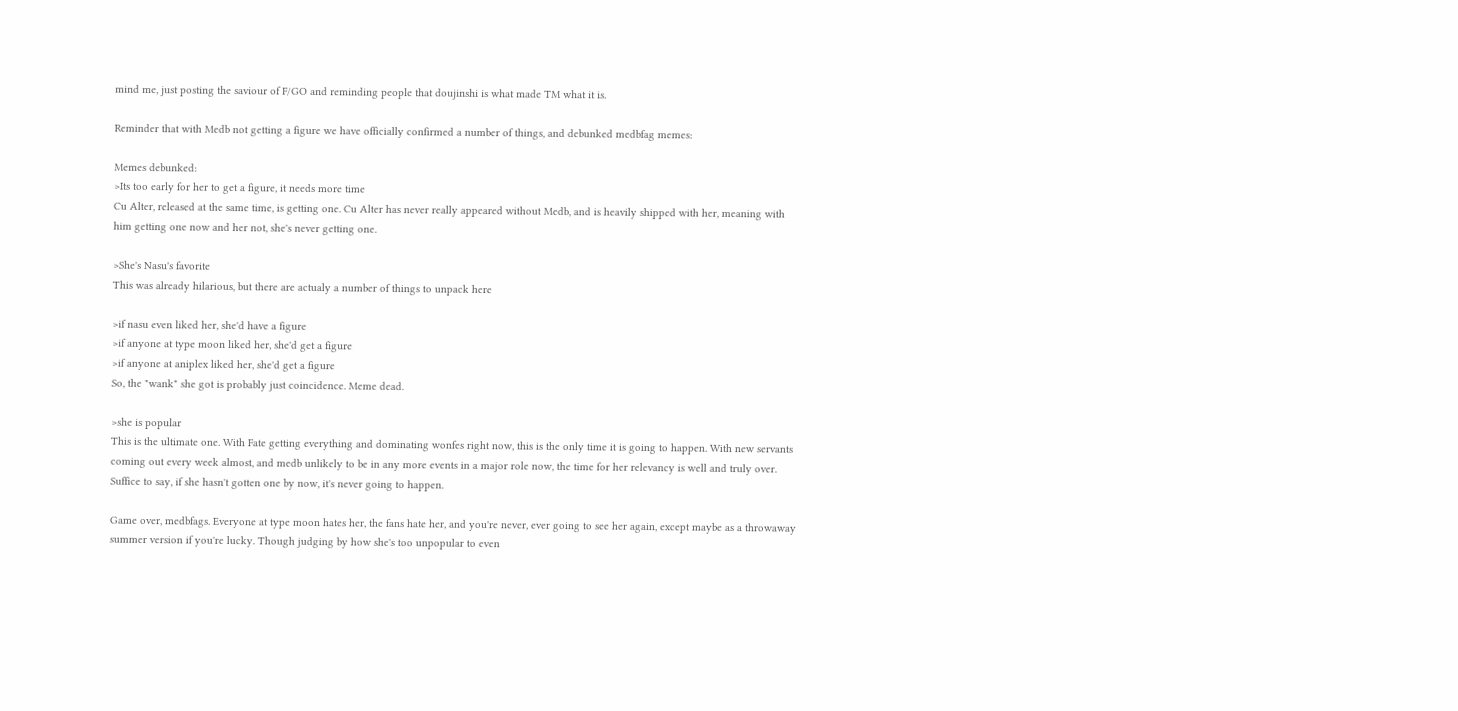mind me, just posting the saviour of F/GO and reminding people that doujinshi is what made TM what it is.

Reminder that with Medb not getting a figure we have officially confirmed a number of things, and debunked medbfag memes:

Memes debunked:
>Its too early for her to get a figure, it needs more time
Cu Alter, released at the same time, is getting one. Cu Alter has never really appeared without Medb, and is heavily shipped with her, meaning with him getting one now and her not, she's never getting one.

>She's Nasu's favorite
This was already hilarious, but there are actualy a number of things to unpack here

>if nasu even liked her, she'd have a figure
>if anyone at type moon liked her, she'd get a figure
>if anyone at aniplex liked her, she'd get a figure
So, the "wank" she got is probably just coincidence. Meme dead.

>she is popular
This is the ultimate one. With Fate getting everything and dominating wonfes right now, this is the only time it is going to happen. With new servants coming out every week almost, and medb unlikely to be in any more events in a major role now, the time for her relevancy is well and truly over. Suffice to say, if she hasn't gotten one by now, it's never going to happen.

Game over, medbfags. Everyone at type moon hates her, the fans hate her, and you're never, ever going to see her again, except maybe as a throwaway summer version if you're lucky. Though judging by how she's too unpopular to even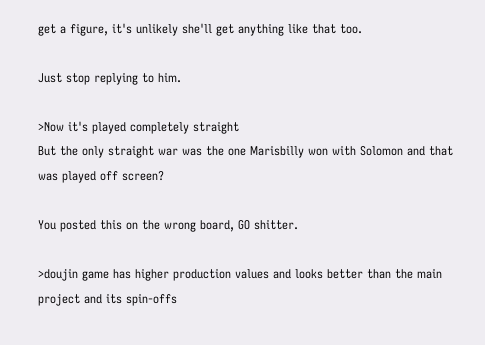get a figure, it's unlikely she'll get anything like that too.

Just stop replying to him.

>Now it's played completely straight
But the only straight war was the one Marisbilly won with Solomon and that was played off screen?

You posted this on the wrong board, GO shitter.

>doujin game has higher production values and looks better than the main project and its spin-offs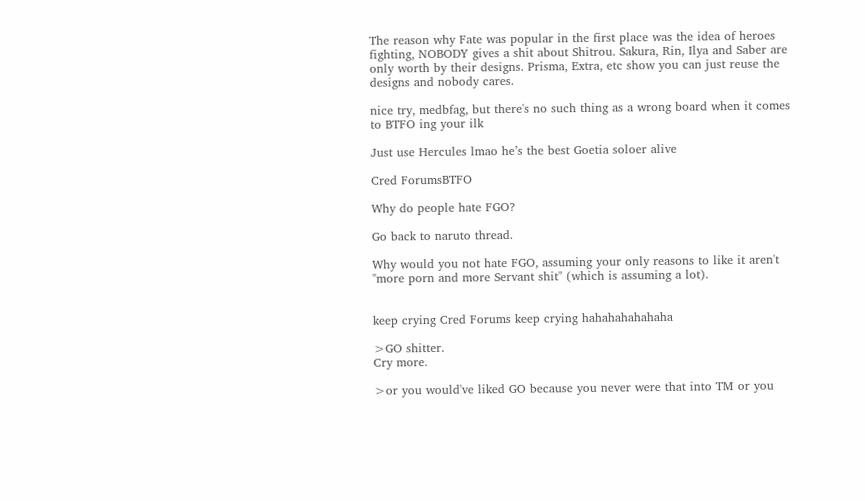The reason why Fate was popular in the first place was the idea of heroes fighting, NOBODY gives a shit about Shitrou. Sakura, Rin, Ilya and Saber are only worth by their designs. Prisma, Extra, etc show you can just reuse the designs and nobody cares.

nice try, medbfag, but there's no such thing as a wrong board when it comes to BTFO ing your ilk

Just use Hercules lmao he’s the best Goetia soloer alive

Cred ForumsBTFO

Why do people hate FGO?

Go back to naruto thread.

Why would you not hate FGO, assuming your only reasons to like it aren't "more porn and more Servant shit" (which is assuming a lot).


keep crying Cred Forums keep crying hahahahahahaha

>GO shitter.
Cry more.

>or you would've liked GO because you never were that into TM or you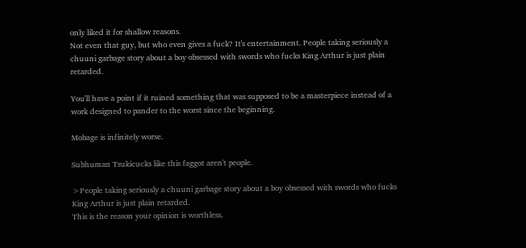only liked it for shallow reasons.
Not even that guy, but who even gives a fuck? It's entertainment. People taking seriously a chuuni garbage story about a boy obsessed with swords who fucks King Arthur is just plain retarded.

You'll have a point if it ruined something that was supposed to be a masterpiece instead of a work designed to pander to the worst since the beginning.

Mobage is infinitely worse.

Subhuman Tsukicucks like this faggot aren't people.

>People taking seriously a chuuni garbage story about a boy obsessed with swords who fucks King Arthur is just plain retarded.
This is the reason your opinion is worthless.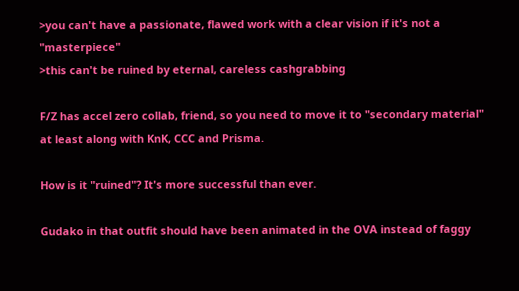>you can't have a passionate, flawed work with a clear vision if it's not a "masterpiece"
>this can't be ruined by eternal, careless cashgrabbing

F/Z has accel zero collab, friend, so you need to move it to "secondary material" at least along with KnK, CCC and Prisma.

How is it "ruined"? It's more successful than ever.

Gudako in that outfit should have been animated in the OVA instead of faggy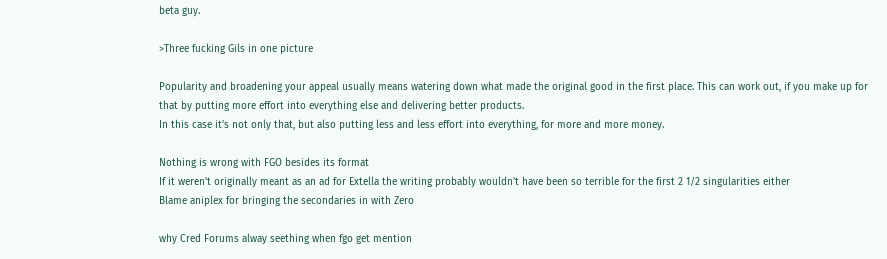beta guy.

>Three fucking Gils in one picture

Popularity and broadening your appeal usually means watering down what made the original good in the first place. This can work out, if you make up for that by putting more effort into everything else and delivering better products.
In this case it's not only that, but also putting less and less effort into everything, for more and more money.

Nothing is wrong with FGO besides its format
If it weren't originally meant as an ad for Extella the writing probably wouldn't have been so terrible for the first 2 1/2 singularities either
Blame aniplex for bringing the secondaries in with Zero

why Cred Forums alway seething when fgo get mention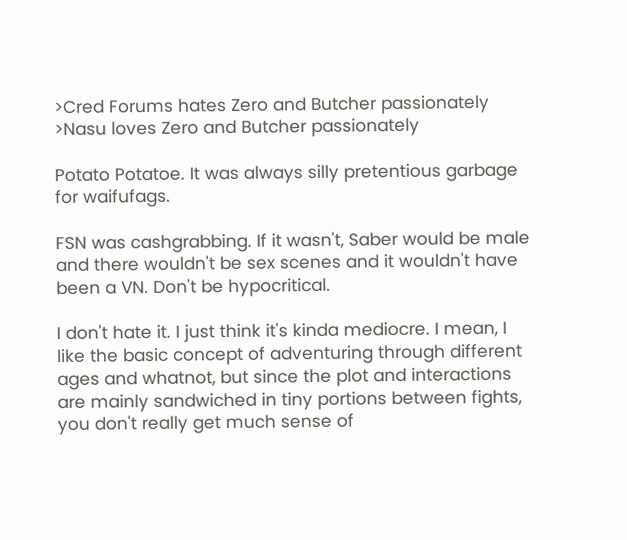>Cred Forums hates Zero and Butcher passionately
>Nasu loves Zero and Butcher passionately

Potato Potatoe. It was always silly pretentious garbage for waifufags.

FSN was cashgrabbing. If it wasn't, Saber would be male and there wouldn't be sex scenes and it wouldn't have been a VN. Don't be hypocritical.

I don't hate it. I just think it's kinda mediocre. I mean, I like the basic concept of adventuring through different ages and whatnot, but since the plot and interactions are mainly sandwiched in tiny portions between fights, you don't really get much sense of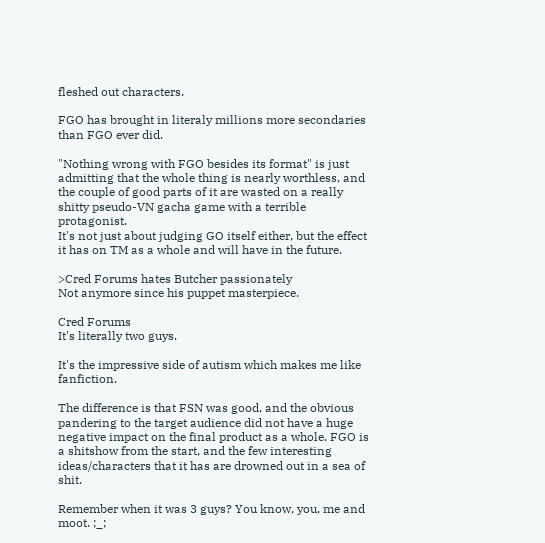fleshed out characters.

FGO has brought in literaly millions more secondaries than FGO ever did.

"Nothing wrong with FGO besides its format" is just admitting that the whole thing is nearly worthless, and the couple of good parts of it are wasted on a really shitty pseudo-VN gacha game with a terrible protagonist.
It's not just about judging GO itself either, but the effect it has on TM as a whole and will have in the future.

>Cred Forums hates Butcher passionately
Not anymore since his puppet masterpiece.

Cred Forums
It's literally two guys.

It's the impressive side of autism which makes me like fanfiction.

The difference is that FSN was good, and the obvious pandering to the target audience did not have a huge negative impact on the final product as a whole. FGO is a shitshow from the start, and the few interesting ideas/characters that it has are drowned out in a sea of shit.

Remember when it was 3 guys? You know, you, me and moot. ;_;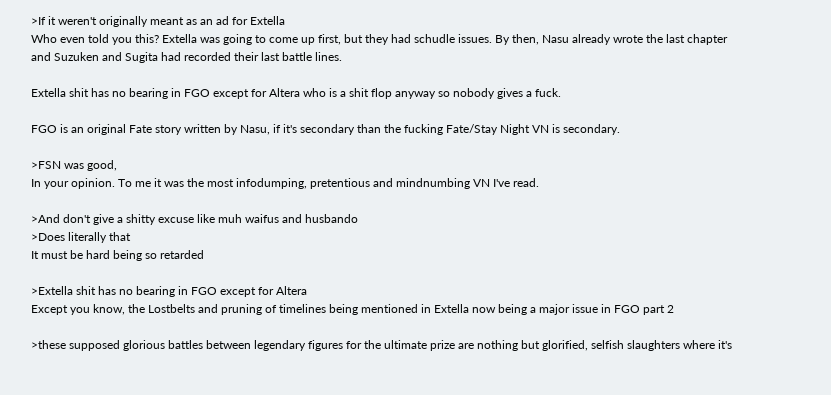>If it weren't originally meant as an ad for Extella
Who even told you this? Extella was going to come up first, but they had schudle issues. By then, Nasu already wrote the last chapter and Suzuken and Sugita had recorded their last battle lines.

Extella shit has no bearing in FGO except for Altera who is a shit flop anyway so nobody gives a fuck.

FGO is an original Fate story written by Nasu, if it's secondary than the fucking Fate/Stay Night VN is secondary.

>FSN was good,
In your opinion. To me it was the most infodumping, pretentious and mindnumbing VN I've read.

>And don't give a shitty excuse like muh waifus and husbando
>Does literally that
It must be hard being so retarded

>Extella shit has no bearing in FGO except for Altera
Except you know, the Lostbelts and pruning of timelines being mentioned in Extella now being a major issue in FGO part 2

>these supposed glorious battles between legendary figures for the ultimate prize are nothing but glorified, selfish slaughters where it's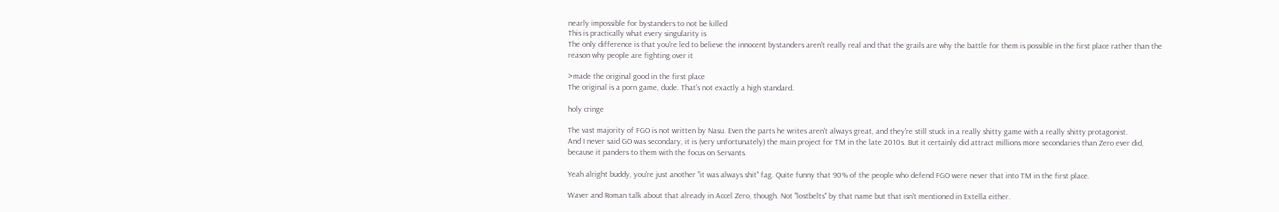nearly impossible for bystanders to not be killed
This is practically what every singularity is
The only difference is that you're led to believe the innocent bystanders aren't really real and that the grails are why the battle for them is possible in the first place rather than the reason why people are fighting over it

>made the original good in the first place
The original is a porn game, dude. That's not exactly a high standard.

holy cringe

The vast majority of FGO is not written by Nasu. Even the parts he writes aren't always great, and they're still stuck in a really shitty game with a really shitty protagonist.
And I never said GO was secondary, it is (very unfortunately) the main project for TM in the late 2010s. But it certainly did attract millions more secondaries than Zero ever did, because it panders to them with the focus on Servants.

Yeah alright buddy, you're just another "it was always shit" fag. Quite funny that 90% of the people who defend FGO were never that into TM in the first place.

Waver and Roman talk about that already in Accel Zero, though. Not "lostbelts" by that name but that isn't mentioned in Extella either.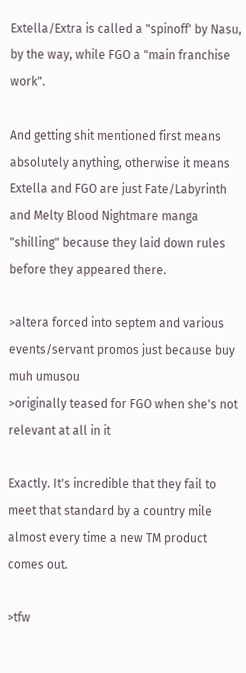Extella/Extra is called a "spinoff' by Nasu, by the way, while FGO a "main franchise work".

And getting shit mentioned first means absolutely anything, otherwise it means Extella and FGO are just Fate/Labyrinth and Melty Blood Nightmare manga "shilling" because they laid down rules before they appeared there.

>altera forced into septem and various events/servant promos just because buy muh umusou
>originally teased for FGO when she's not relevant at all in it

Exactly. It's incredible that they fail to meet that standard by a country mile almost every time a new TM product comes out.

>tfw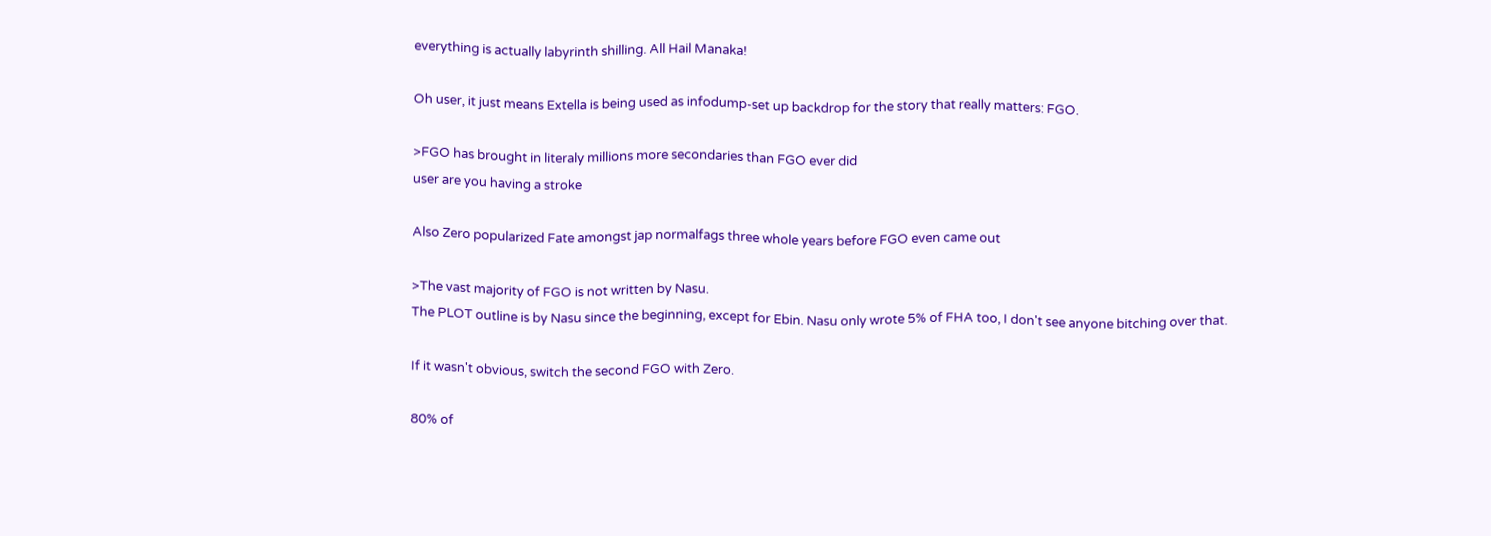everything is actually labyrinth shilling. All Hail Manaka!

Oh user, it just means Extella is being used as infodump-set up backdrop for the story that really matters: FGO.

>FGO has brought in literaly millions more secondaries than FGO ever did
user are you having a stroke

Also Zero popularized Fate amongst jap normalfags three whole years before FGO even came out

>The vast majority of FGO is not written by Nasu.
The PLOT outline is by Nasu since the beginning, except for Ebin. Nasu only wrote 5% of FHA too, I don't see anyone bitching over that.

If it wasn't obvious, switch the second FGO with Zero.

80% of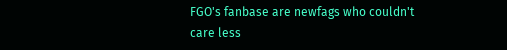FGO's fanbase are newfags who couldn't care less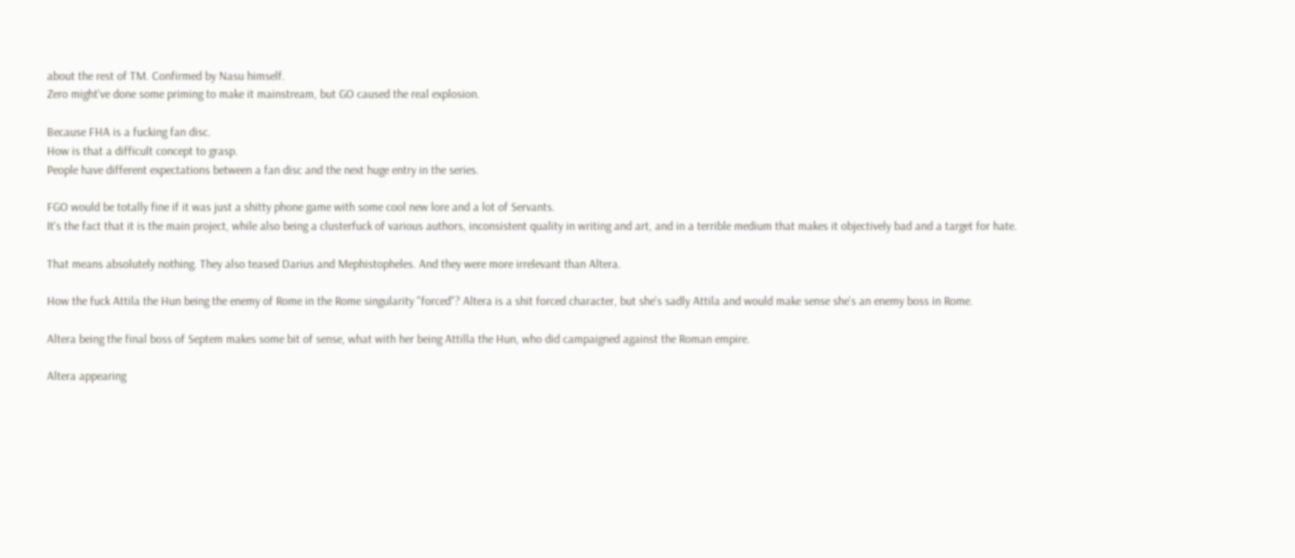about the rest of TM. Confirmed by Nasu himself.
Zero might've done some priming to make it mainstream, but GO caused the real explosion.

Because FHA is a fucking fan disc.
How is that a difficult concept to grasp.
People have different expectations between a fan disc and the next huge entry in the series.

FGO would be totally fine if it was just a shitty phone game with some cool new lore and a lot of Servants.
It's the fact that it is the main project, while also being a clusterfuck of various authors, inconsistent quality in writing and art, and in a terrible medium that makes it objectively bad and a target for hate.

That means absolutely nothing. They also teased Darius and Mephistopheles. And they were more irrelevant than Altera.

How the fuck Attila the Hun being the enemy of Rome in the Rome singularity "forced"? Altera is a shit forced character, but she's sadly Attila and would make sense she's an enemy boss in Rome.

Altera being the final boss of Septem makes some bit of sense, what with her being Attilla the Hun, who did campaigned against the Roman empire.

Altera appearing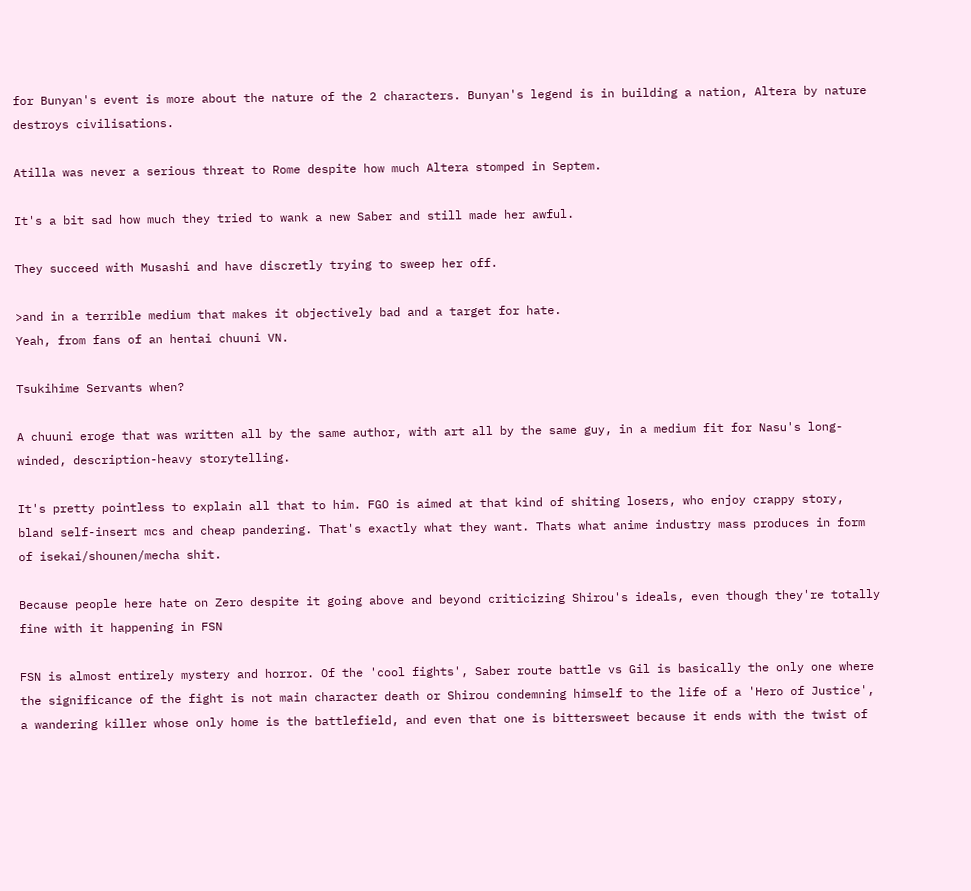for Bunyan's event is more about the nature of the 2 characters. Bunyan's legend is in building a nation, Altera by nature destroys civilisations.

Atilla was never a serious threat to Rome despite how much Altera stomped in Septem.

It's a bit sad how much they tried to wank a new Saber and still made her awful.

They succeed with Musashi and have discretly trying to sweep her off.

>and in a terrible medium that makes it objectively bad and a target for hate.
Yeah, from fans of an hentai chuuni VN.

Tsukihime Servants when?

A chuuni eroge that was written all by the same author, with art all by the same guy, in a medium fit for Nasu's long-winded, description-heavy storytelling.

It's pretty pointless to explain all that to him. FGO is aimed at that kind of shiting losers, who enjoy crappy story, bland self-insert mcs and cheap pandering. That's exactly what they want. Thats what anime industry mass produces in form of isekai/shounen/mecha shit.

Because people here hate on Zero despite it going above and beyond criticizing Shirou's ideals, even though they're totally fine with it happening in FSN

FSN is almost entirely mystery and horror. Of the 'cool fights', Saber route battle vs Gil is basically the only one where the significance of the fight is not main character death or Shirou condemning himself to the life of a 'Hero of Justice', a wandering killer whose only home is the battlefield, and even that one is bittersweet because it ends with the twist of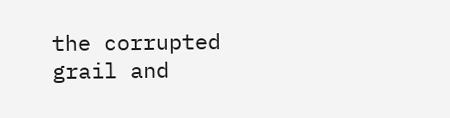the corrupted grail and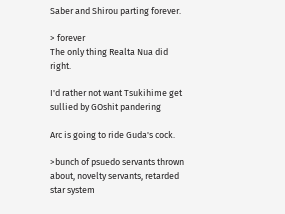Saber and Shirou parting forever.

> forever
The only thing Realta Nua did right.

I'd rather not want Tsukihime get sullied by GOshit pandering

Arc is going to ride Guda's cock.

>bunch of psuedo servants thrown about, novelty servants, retarded star system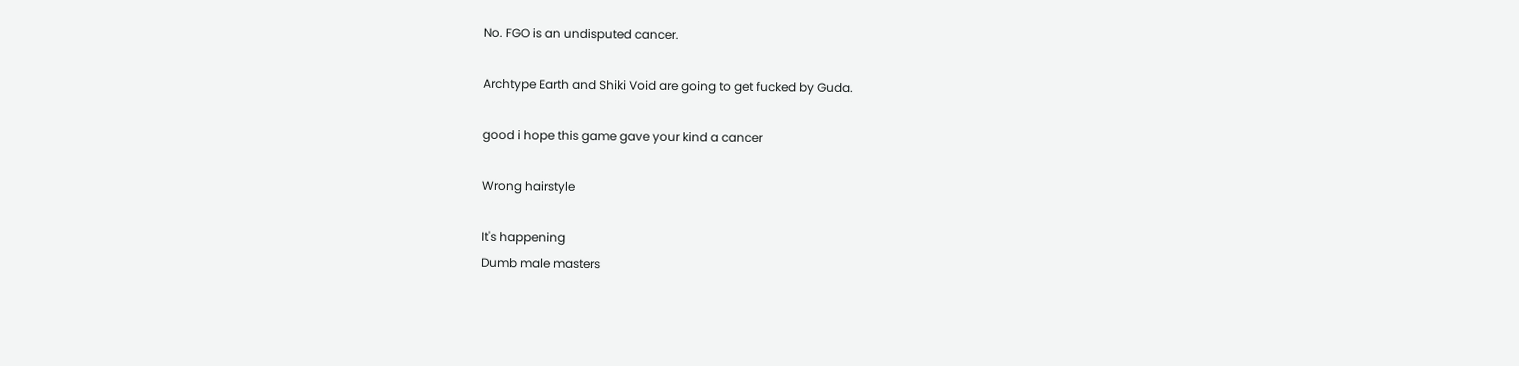No. FGO is an undisputed cancer.

Archtype Earth and Shiki Void are going to get fucked by Guda.

good i hope this game gave your kind a cancer

Wrong hairstyle

It's happening
Dumb male masters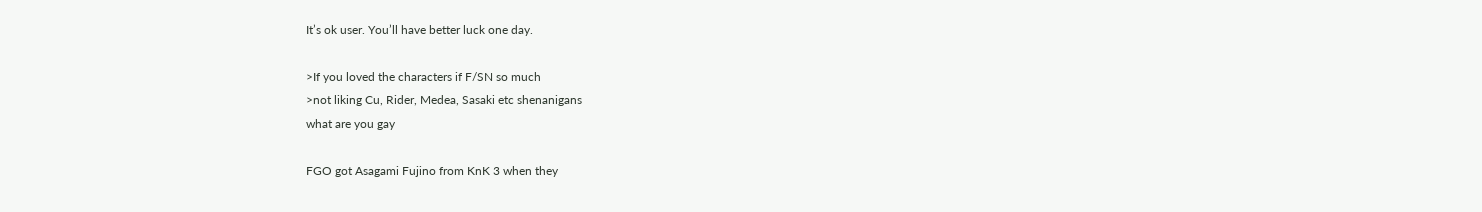It’s ok user. You’ll have better luck one day.

>If you loved the characters if F/SN so much
>not liking Cu, Rider, Medea, Sasaki etc shenanigans
what are you gay

FGO got Asagami Fujino from KnK 3 when they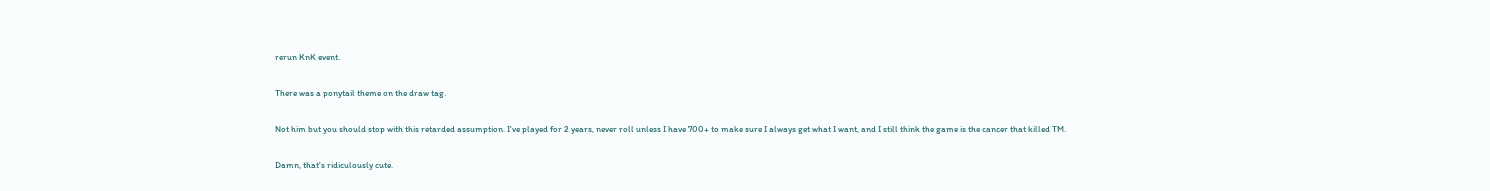rerun KnK event.

There was a ponytail theme on the draw tag.

Not him but you should stop with this retarded assumption. I've played for 2 years, never roll unless I have 700+ to make sure I always get what I want, and I still think the game is the cancer that killed TM.

Damn, that's ridiculously cute.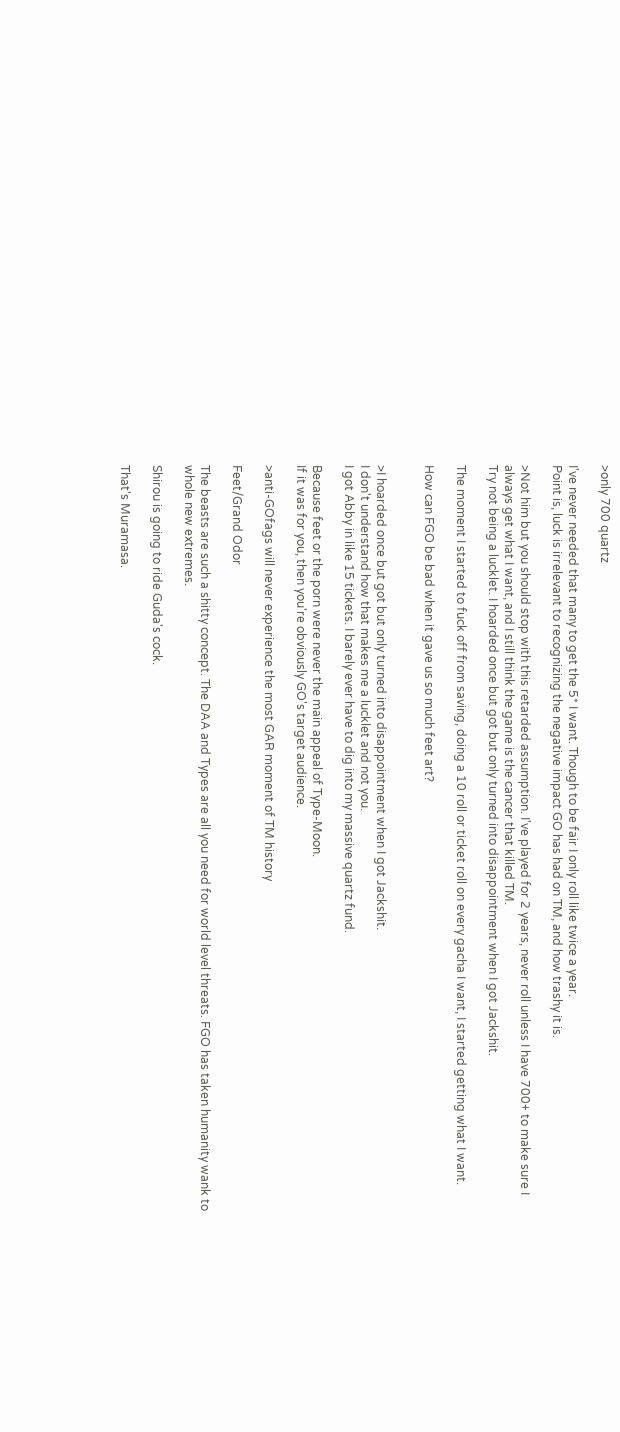>only 700 quartz

I've never needed that many to get the 5* I want. Though to be fair I only roll like twice a year.
Point is, luck is irrelevant to recognizing the negative impact GO has had on TM, and how trashy it is.

>Not him but you should stop with this retarded assumption. I've played for 2 years, never roll unless I have 700+ to make sure I always get what I want, and I still think the game is the cancer that killed TM.
Try not being a lucklet. I hoarded once but got but only turned into disappointment when I got Jackshit.

The moment I started to fuck off from saving, doing a 10 roll or ticket roll on every gacha I want, I started getting what I want.

How can FGO be bad when it gave us so much feet art?


>I hoarded once but got but only turned into disappointment when I got Jackshit.
I don't understand how that makes me a lucklet and not you.
I got Abby in like 15 tickets. I barely ever have to dig into my massive quartz fund.

Because feet or the porn were never the main appeal of Type-Moon.
If it was for you, then you're obviously GO's target audience.

>anti-GOfags will never experience the most GAR moment of TM history

Feet/Grand Odor

The beasts are such a shitty concept. The DAA and Types are all you need for world level threats. FGO has taken humanity wank to whole new extremes.

Shirou is going to ride Guda's cock.

That's Muramasa.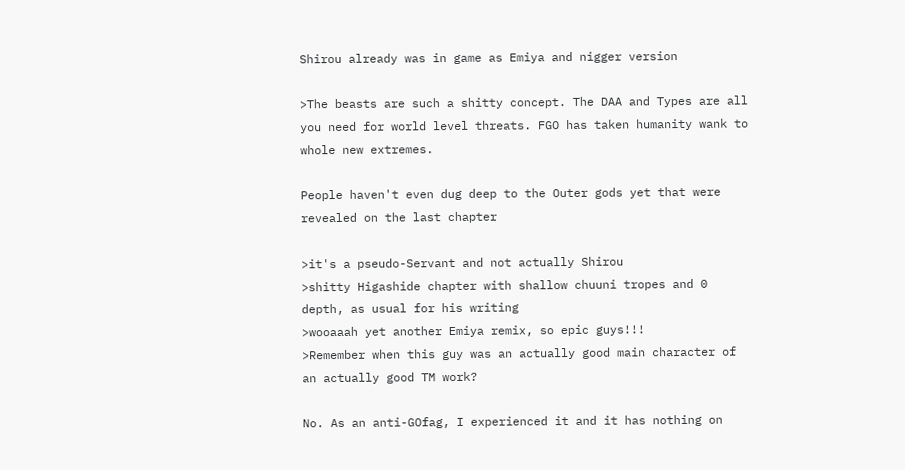Shirou already was in game as Emiya and nigger version

>The beasts are such a shitty concept. The DAA and Types are all you need for world level threats. FGO has taken humanity wank to whole new extremes.

People haven't even dug deep to the Outer gods yet that were revealed on the last chapter

>it's a pseudo-Servant and not actually Shirou
>shitty Higashide chapter with shallow chuuni tropes and 0 depth, as usual for his writing
>wooaaah yet another Emiya remix, so epic guys!!!
>Remember when this guy was an actually good main character of an actually good TM work?

No. As an anti-GOfag, I experienced it and it has nothing on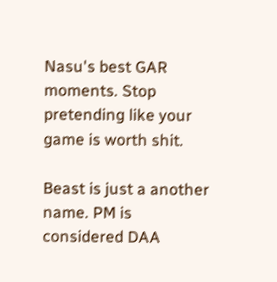Nasu's best GAR moments. Stop pretending like your game is worth shit.

Beast is just a another name. PM is considered DAA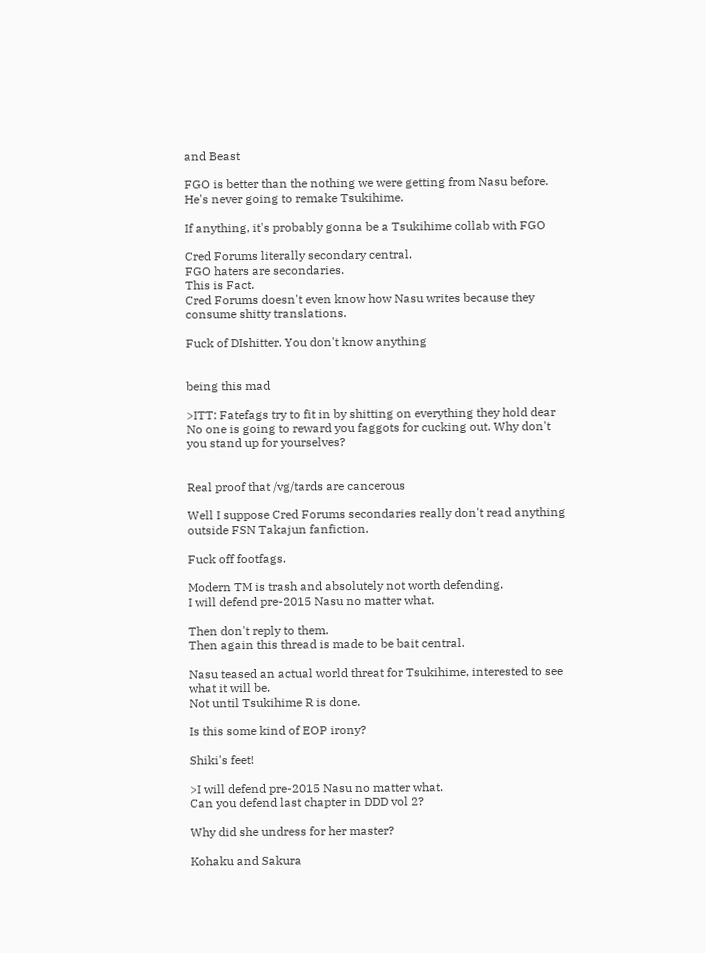and Beast

FGO is better than the nothing we were getting from Nasu before. He's never going to remake Tsukihime.

If anything, it's probably gonna be a Tsukihime collab with FGO

Cred Forums literally secondary central.
FGO haters are secondaries.
This is Fact.
Cred Forums doesn't even know how Nasu writes because they consume shitty translations.

Fuck of DIshitter. You don't know anything


being this mad

>ITT: Fatefags try to fit in by shitting on everything they hold dear
No one is going to reward you faggots for cucking out. Why don't you stand up for yourselves?


Real proof that /vg/tards are cancerous

Well I suppose Cred Forums secondaries really don't read anything outside FSN Takajun fanfiction.

Fuck off footfags.

Modern TM is trash and absolutely not worth defending.
I will defend pre-2015 Nasu no matter what.

Then don't reply to them.
Then again this thread is made to be bait central.

Nasu teased an actual world threat for Tsukihime, interested to see what it will be.
Not until Tsukihime R is done.

Is this some kind of EOP irony?

Shiki's feet!

>I will defend pre-2015 Nasu no matter what.
Can you defend last chapter in DDD vol 2?

Why did she undress for her master?

Kohaku and Sakura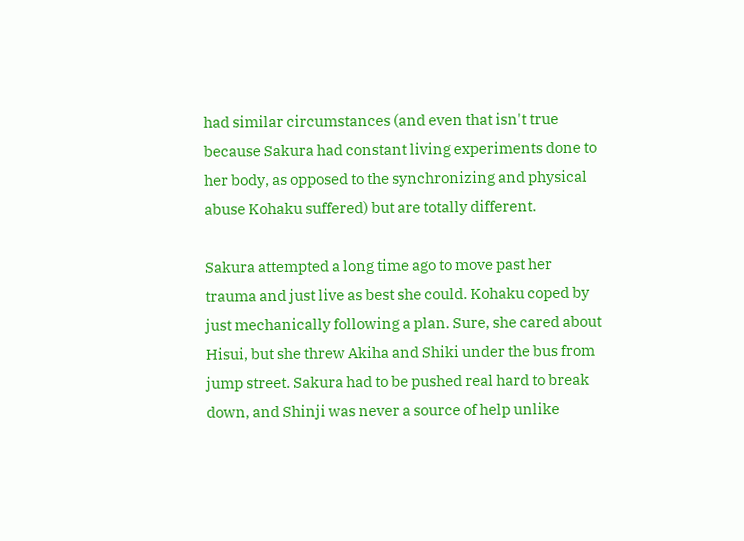had similar circumstances (and even that isn't true because Sakura had constant living experiments done to her body, as opposed to the synchronizing and physical abuse Kohaku suffered) but are totally different.

Sakura attempted a long time ago to move past her trauma and just live as best she could. Kohaku coped by just mechanically following a plan. Sure, she cared about Hisui, but she threw Akiha and Shiki under the bus from jump street. Sakura had to be pushed real hard to break down, and Shinji was never a source of help unlike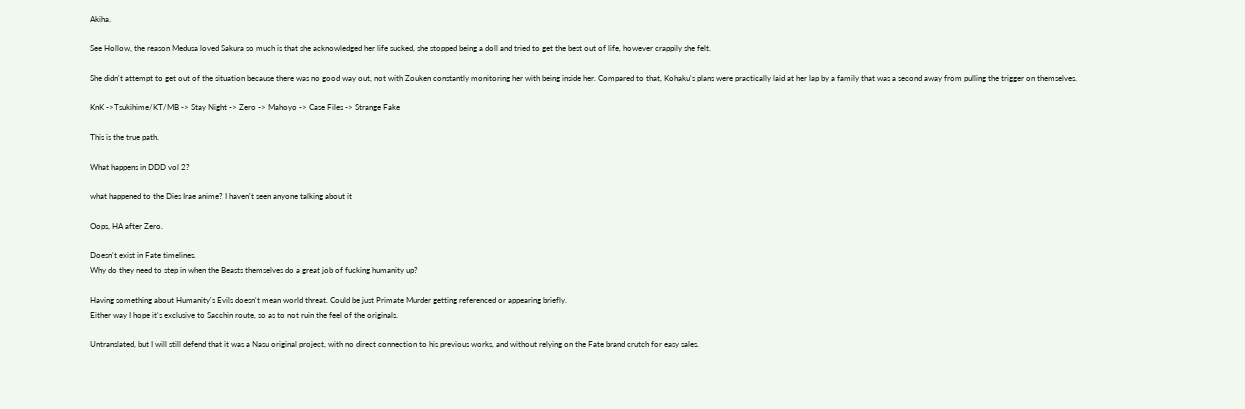Akiha.

See Hollow, the reason Medusa loved Sakura so much is that she acknowledged her life sucked, she stopped being a doll and tried to get the best out of life, however crappily she felt.

She didn't attempt to get out of the situation because there was no good way out, not with Zouken constantly monitoring her with being inside her. Compared to that, Kohaku's plans were practically laid at her lap by a family that was a second away from pulling the trigger on themselves.

KnK ->Tsukihime/KT/MB -> Stay Night -> Zero -> Mahoyo -> Case Files -> Strange Fake

This is the true path.

What happens in DDD vol 2?

what happened to the Dies Irae anime? I haven't seen anyone talking about it

Oops, HA after Zero.

Doesn't exist in Fate timelines.
Why do they need to step in when the Beasts themselves do a great job of fucking humanity up?

Having something about Humanity's Evils doesn't mean world threat. Could be just Primate Murder getting referenced or appearing briefly.
Either way I hope it's exclusive to Sacchin route, so as to not ruin the feel of the originals.

Untranslated, but I will still defend that it was a Nasu original project, with no direct connection to his previous works, and without relying on the Fate brand crutch for easy sales.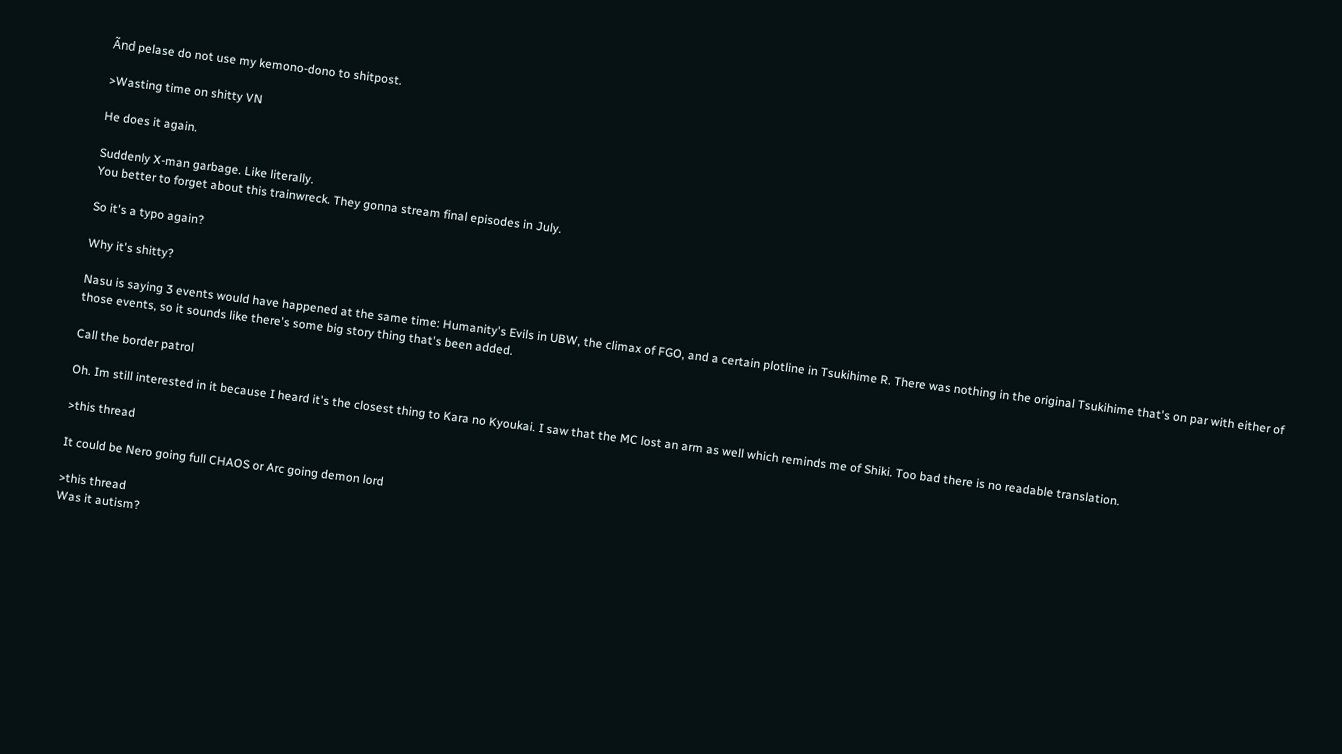Ãnd pelase do not use my kemono-dono to shitpost.

>Wasting time on shitty VN

He does it again.

Suddenly X-man garbage. Like literally.
You better to forget about this trainwreck. They gonna stream final episodes in July.

So it's a typo again?

Why it's shitty?

Nasu is saying 3 events would have happened at the same time: Humanity's Evils in UBW, the climax of FGO, and a certain plotline in Tsukihime R. There was nothing in the original Tsukihime that's on par with either of those events, so it sounds like there's some big story thing that's been added.

Call the border patrol

Oh. Im still interested in it because I heard it's the closest thing to Kara no Kyoukai. I saw that the MC lost an arm as well which reminds me of Shiki. Too bad there is no readable translation.

>this thread

It could be Nero going full CHAOS or Arc going demon lord

>this thread
Was it autism?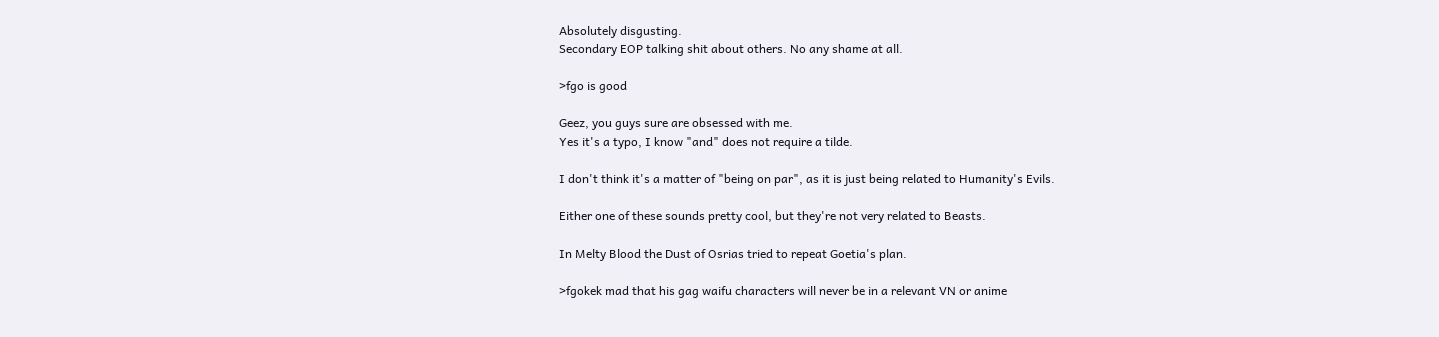Absolutely disgusting.
Secondary EOP talking shit about others. No any shame at all.

>fgo is good

Geez, you guys sure are obsessed with me.
Yes it's a typo, I know "and" does not require a tilde.

I don't think it's a matter of "being on par", as it is just being related to Humanity's Evils.

Either one of these sounds pretty cool, but they're not very related to Beasts.

In Melty Blood the Dust of Osrias tried to repeat Goetia's plan.

>fgokek mad that his gag waifu characters will never be in a relevant VN or anime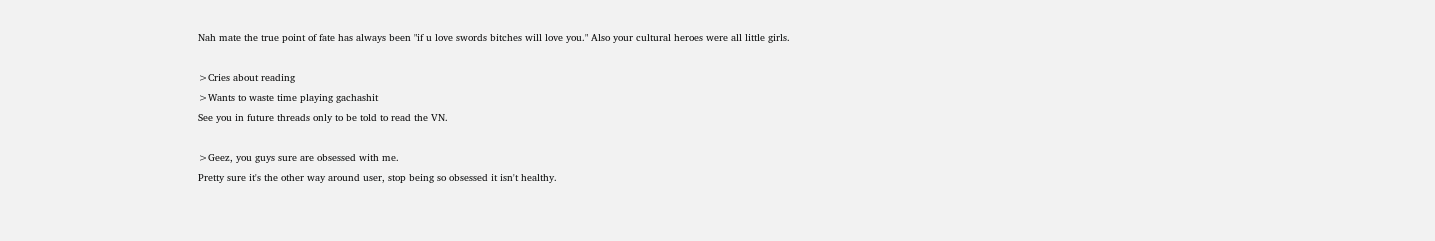Nah mate the true point of fate has always been "if u love swords bitches will love you." Also your cultural heroes were all little girls.

>Cries about reading
>Wants to waste time playing gachashit
See you in future threads only to be told to read the VN.

>Geez, you guys sure are obsessed with me.
Pretty sure it's the other way around user, stop being so obsessed it isn't healthy.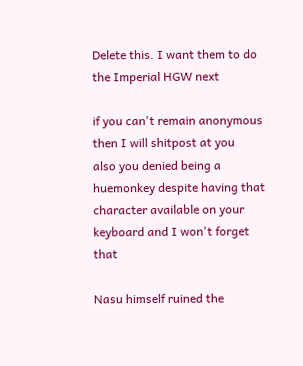Delete this. I want them to do the Imperial HGW next

if you can't remain anonymous then I will shitpost at you
also you denied being a huemonkey despite having that character available on your keyboard and I won't forget that

Nasu himself ruined the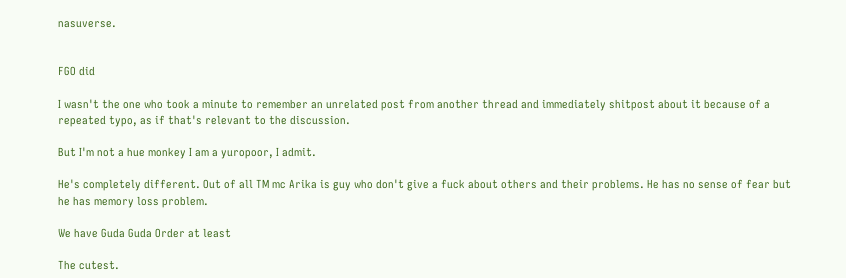nasuverse.


FGO did

I wasn't the one who took a minute to remember an unrelated post from another thread and immediately shitpost about it because of a repeated typo, as if that's relevant to the discussion.

But I'm not a hue monkey I am a yuropoor, I admit.

He's completely different. Out of all TM mc Arika is guy who don't give a fuck about others and their problems. He has no sense of fear but he has memory loss problem.

We have Guda Guda Order at least

The cutest.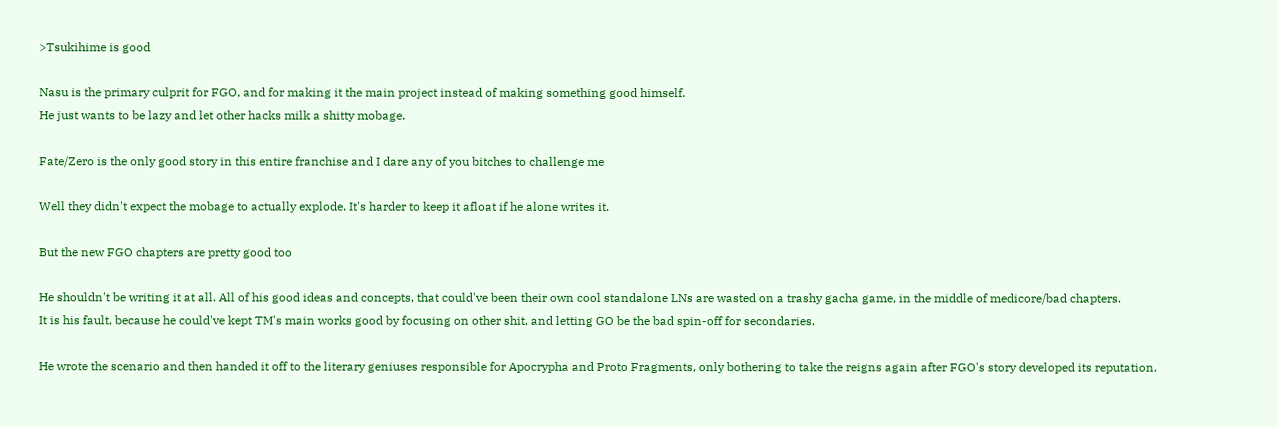>Tsukihime is good

Nasu is the primary culprit for FGO, and for making it the main project instead of making something good himself.
He just wants to be lazy and let other hacks milk a shitty mobage.

Fate/Zero is the only good story in this entire franchise and I dare any of you bitches to challenge me

Well they didn't expect the mobage to actually explode. It's harder to keep it afloat if he alone writes it.

But the new FGO chapters are pretty good too

He shouldn't be writing it at all. All of his good ideas and concepts, that could've been their own cool standalone LNs are wasted on a trashy gacha game, in the middle of medicore/bad chapters.
It is his fault, because he could've kept TM's main works good by focusing on other shit, and letting GO be the bad spin-off for secondaries.

He wrote the scenario and then handed it off to the literary geniuses responsible for Apocrypha and Proto Fragments, only bothering to take the reigns again after FGO's story developed its reputation.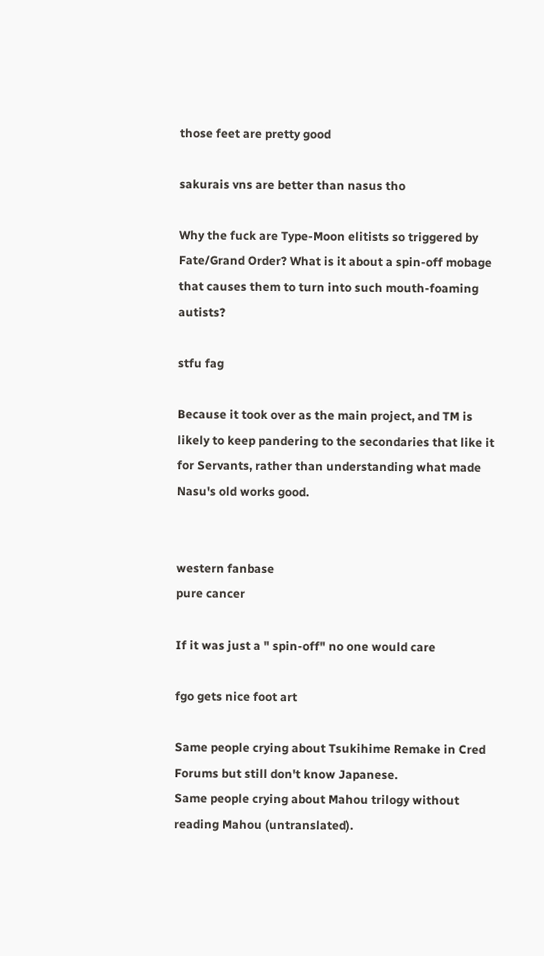those feet are pretty good

sakurais vns are better than nasus tho

Why the fuck are Type-Moon elitists so triggered by Fate/Grand Order? What is it about a spin-off mobage that causes them to turn into such mouth-foaming autists?

stfu fag

Because it took over as the main project, and TM is likely to keep pandering to the secondaries that like it for Servants, rather than understanding what made Nasu's old works good.


western fanbase
pure cancer

If it was just a " spin-off" no one would care

fgo gets nice foot art

Same people crying about Tsukihime Remake in Cred Forums but still don't know Japanese.
Same people crying about Mahou trilogy without reading Mahou (untranslated).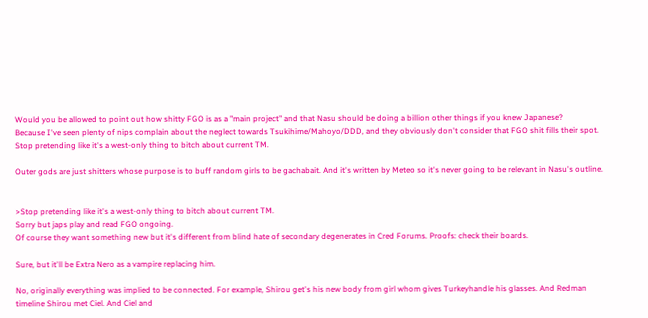Would you be allowed to point out how shitty FGO is as a "main project" and that Nasu should be doing a billion other things if you knew Japanese?
Because I've seen plenty of nips complain about the neglect towards Tsukihime/Mahoyo/DDD, and they obviously don't consider that FGO shit fills their spot.
Stop pretending like it's a west-only thing to bitch about current TM.

Outer gods are just shitters whose purpose is to buff random girls to be gachabait. And it's written by Meteo so it's never going to be relevant in Nasu's outline.


>Stop pretending like it's a west-only thing to bitch about current TM.
Sorry but japs play and read FGO ongoing.
Of course they want something new but it's different from blind hate of secondary degenerates in Cred Forums. Proofs: check their boards.

Sure, but it'll be Extra Nero as a vampire replacing him.

No, originally everything was implied to be connected. For example, Shirou get's his new body from girl whom gives Turkeyhandle his glasses. And Redman timeline Shirou met Ciel. And Ciel and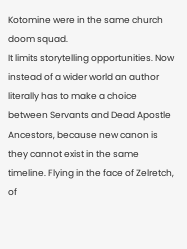Kotomine were in the same church doom squad.
It limits storytelling opportunities. Now instead of a wider world an author literally has to make a choice between Servants and Dead Apostle Ancestors, because new canon is they cannot exist in the same timeline. Flying in the face of Zelretch, of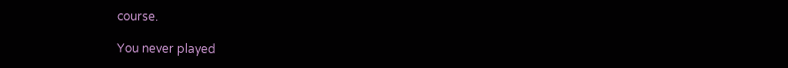course.

You never played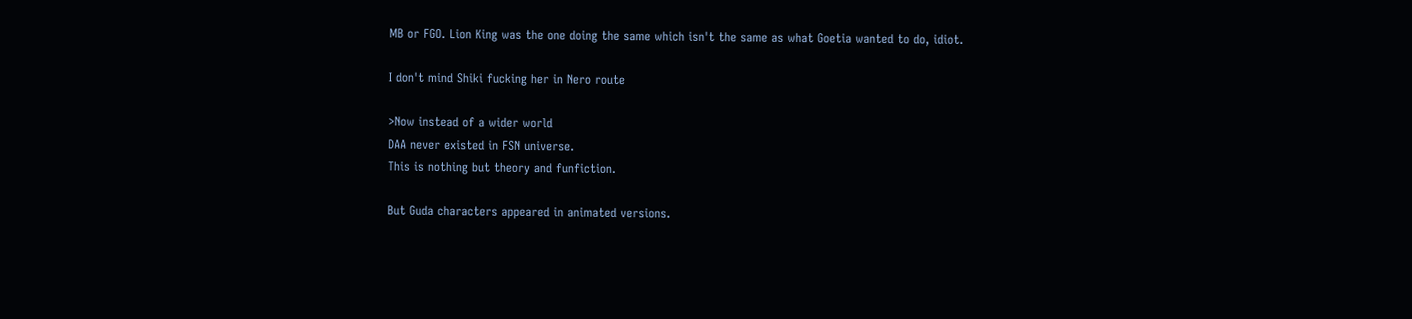MB or FGO. Lion King was the one doing the same which isn't the same as what Goetia wanted to do, idiot.

I don't mind Shiki fucking her in Nero route

>Now instead of a wider world
DAA never existed in FSN universe.
This is nothing but theory and funfiction.

But Guda characters appeared in animated versions.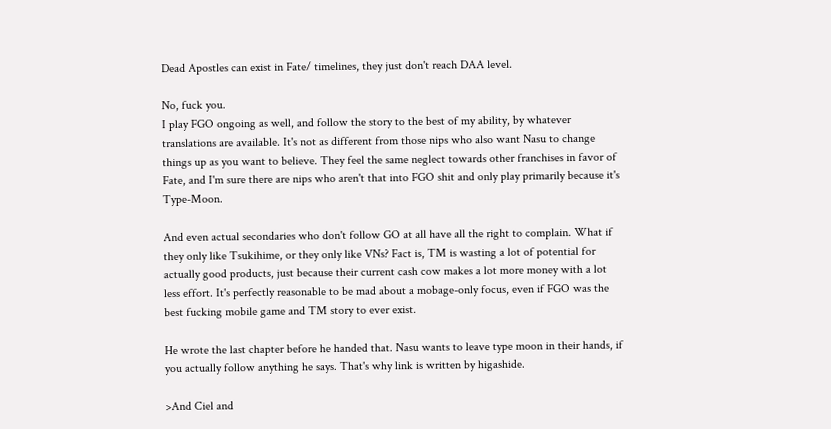Dead Apostles can exist in Fate/ timelines, they just don't reach DAA level.

No, fuck you.
I play FGO ongoing as well, and follow the story to the best of my ability, by whatever translations are available. It's not as different from those nips who also want Nasu to change things up as you want to believe. They feel the same neglect towards other franchises in favor of Fate, and I'm sure there are nips who aren't that into FGO shit and only play primarily because it's Type-Moon.

And even actual secondaries who don't follow GO at all have all the right to complain. What if they only like Tsukihime, or they only like VNs? Fact is, TM is wasting a lot of potential for actually good products, just because their current cash cow makes a lot more money with a lot less effort. It's perfectly reasonable to be mad about a mobage-only focus, even if FGO was the best fucking mobile game and TM story to ever exist.

He wrote the last chapter before he handed that. Nasu wants to leave type moon in their hands, if you actually follow anything he says. That's why link is written by higashide.

>And Ciel and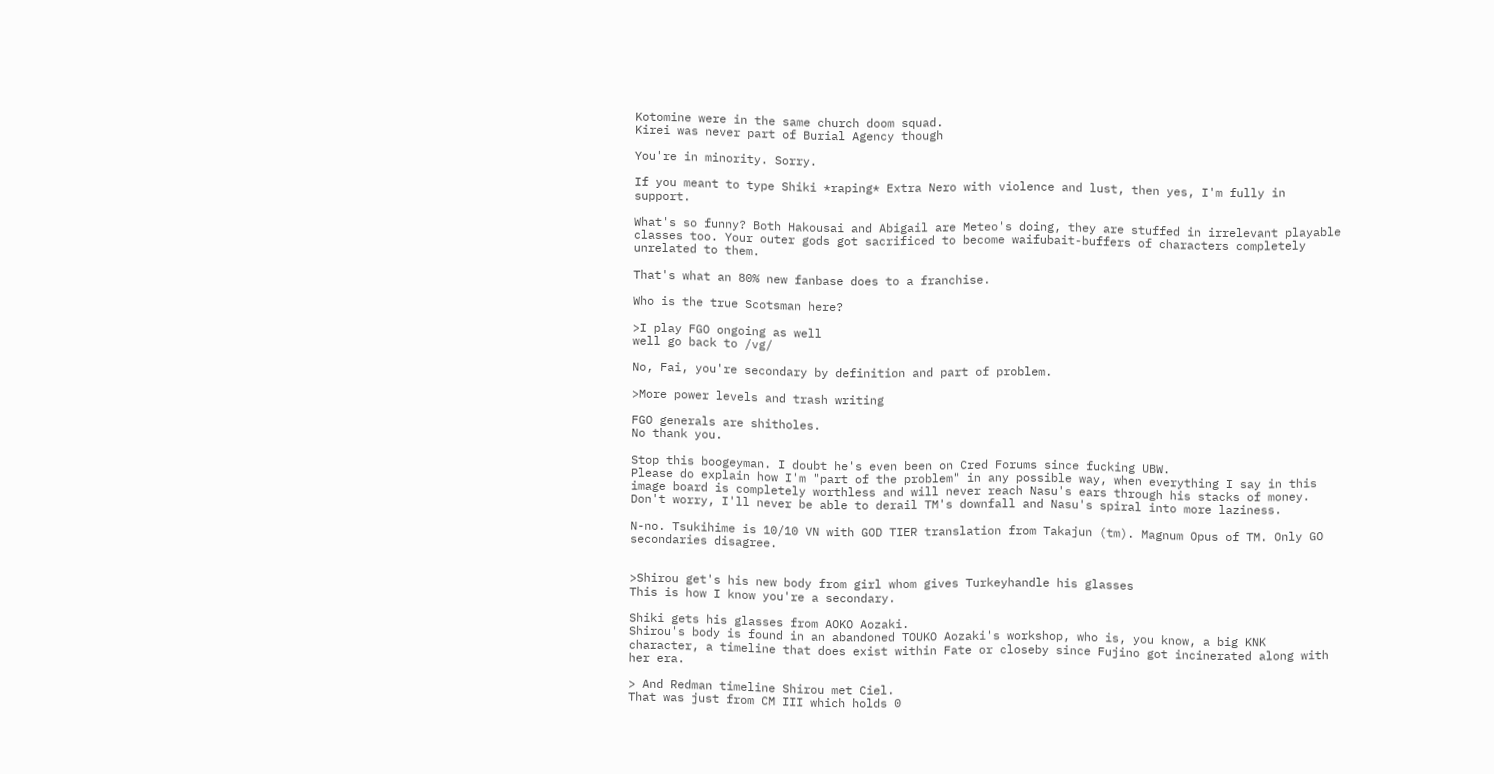Kotomine were in the same church doom squad.
Kirei was never part of Burial Agency though

You're in minority. Sorry.

If you meant to type Shiki *raping* Extra Nero with violence and lust, then yes, I'm fully in support.

What's so funny? Both Hakousai and Abigail are Meteo's doing, they are stuffed in irrelevant playable classes too. Your outer gods got sacrificed to become waifubait-buffers of characters completely unrelated to them.

That's what an 80% new fanbase does to a franchise.

Who is the true Scotsman here?

>I play FGO ongoing as well
well go back to /vg/

No, Fai, you're secondary by definition and part of problem.

>More power levels and trash writing

FGO generals are shitholes.
No thank you.

Stop this boogeyman. I doubt he's even been on Cred Forums since fucking UBW.
Please do explain how I'm "part of the problem" in any possible way, when everything I say in this image board is completely worthless and will never reach Nasu's ears through his stacks of money. Don't worry, I'll never be able to derail TM's downfall and Nasu's spiral into more laziness.

N-no. Tsukihime is 10/10 VN with GOD TIER translation from Takajun (tm). Magnum Opus of TM. Only GO secondaries disagree.


>Shirou get's his new body from girl whom gives Turkeyhandle his glasses
This is how I know you're a secondary.

Shiki gets his glasses from AOKO Aozaki.
Shirou's body is found in an abandoned TOUKO Aozaki's workshop, who is, you know, a big KNK character, a timeline that does exist within Fate or closeby since Fujino got incinerated along with her era.

> And Redman timeline Shirou met Ciel.
That was just from CM III which holds 0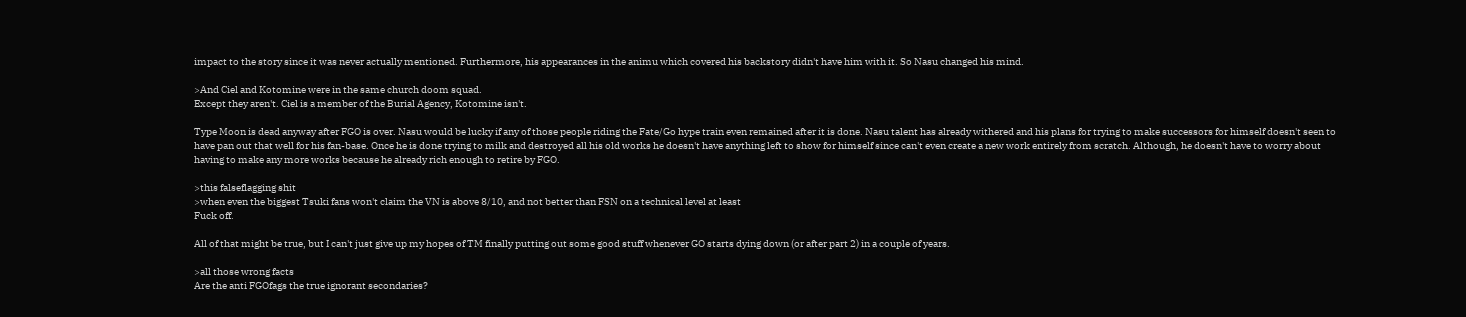impact to the story since it was never actually mentioned. Furthermore, his appearances in the animu which covered his backstory didn't have him with it. So Nasu changed his mind.

>And Ciel and Kotomine were in the same church doom squad.
Except they aren't. Ciel is a member of the Burial Agency, Kotomine isn't.

Type Moon is dead anyway after FGO is over. Nasu would be lucky if any of those people riding the Fate/Go hype train even remained after it is done. Nasu talent has already withered and his plans for trying to make successors for himself doesn't seen to have pan out that well for his fan-base. Once he is done trying to milk and destroyed all his old works he doesn't have anything left to show for himself since can't even create a new work entirely from scratch. Although, he doesn't have to worry about having to make any more works because he already rich enough to retire by FGO.

>this falseflagging shit
>when even the biggest Tsuki fans won't claim the VN is above 8/10, and not better than FSN on a technical level at least
Fuck off.

All of that might be true, but I can't just give up my hopes of TM finally putting out some good stuff whenever GO starts dying down (or after part 2) in a couple of years.

>all those wrong facts
Are the anti FGOfags the true ignorant secondaries?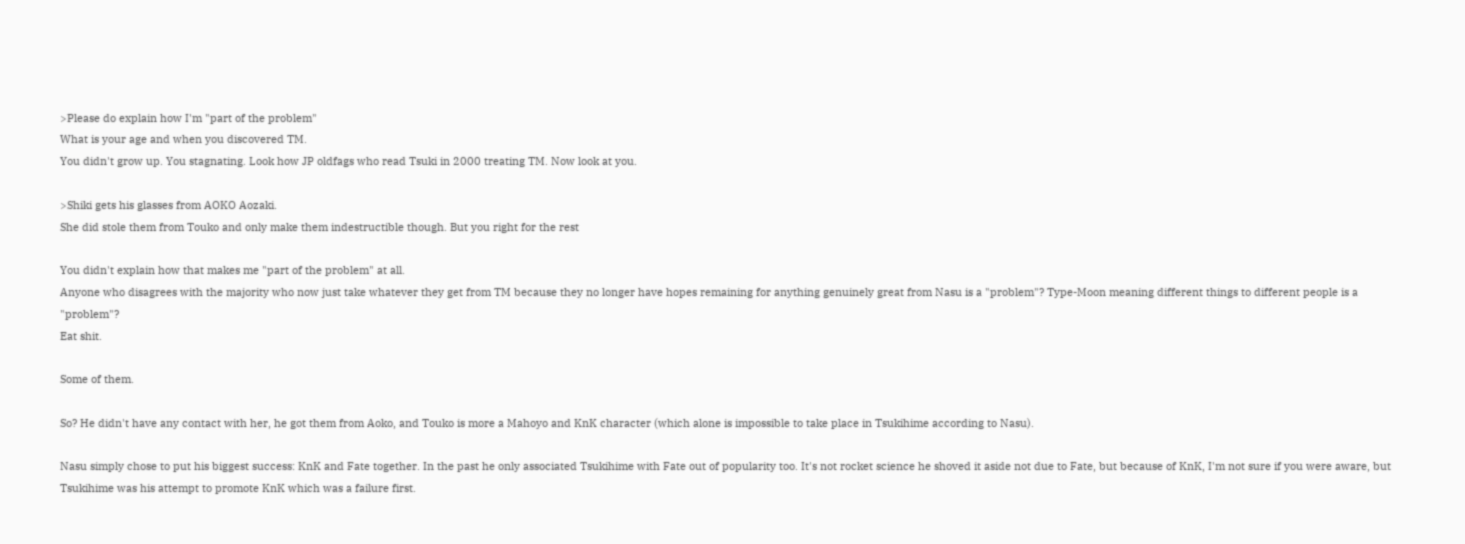>Please do explain how I'm "part of the problem"
What is your age and when you discovered TM.
You didn't grow up. You stagnating. Look how JP oldfags who read Tsuki in 2000 treating TM. Now look at you.

>Shiki gets his glasses from AOKO Aozaki.
She did stole them from Touko and only make them indestructible though. But you right for the rest

You didn't explain how that makes me "part of the problem" at all.
Anyone who disagrees with the majority who now just take whatever they get from TM because they no longer have hopes remaining for anything genuinely great from Nasu is a "problem"? Type-Moon meaning different things to different people is a "problem"?
Eat shit.

Some of them.

So? He didn't have any contact with her, he got them from Aoko, and Touko is more a Mahoyo and KnK character (which alone is impossible to take place in Tsukihime according to Nasu).

Nasu simply chose to put his biggest success: KnK and Fate together. In the past he only associated Tsukihime with Fate out of popularity too. It's not rocket science he shoved it aside not due to Fate, but because of KnK, I'm not sure if you were aware, but Tsukihime was his attempt to promote KnK which was a failure first.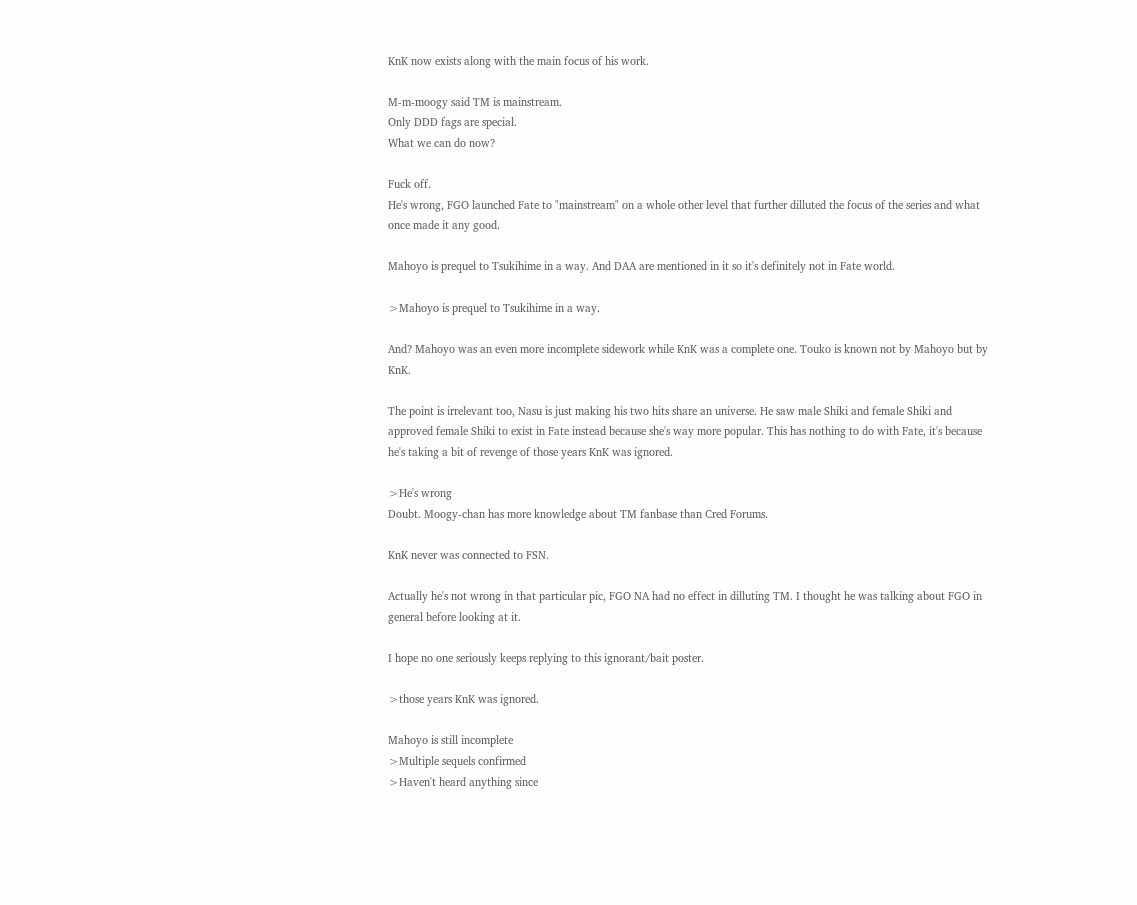KnK now exists along with the main focus of his work.

M-m-moogy said TM is mainstream.
Only DDD fags are special.
What we can do now?

Fuck off.
He's wrong, FGO launched Fate to "mainstream" on a whole other level that further dilluted the focus of the series and what once made it any good.

Mahoyo is prequel to Tsukihime in a way. And DAA are mentioned in it so it's definitely not in Fate world.

>Mahoyo is prequel to Tsukihime in a way.

And? Mahoyo was an even more incomplete sidework while KnK was a complete one. Touko is known not by Mahoyo but by KnK.

The point is irrelevant too, Nasu is just making his two hits share an universe. He saw male Shiki and female Shiki and approved female Shiki to exist in Fate instead because she's way more popular. This has nothing to do with Fate, it's because he's taking a bit of revenge of those years KnK was ignored.

>He's wrong
Doubt. Moogy-chan has more knowledge about TM fanbase than Cred Forums.

KnK never was connected to FSN.

Actually he's not wrong in that particular pic, FGO NA had no effect in dilluting TM. I thought he was talking about FGO in general before looking at it.

I hope no one seriously keeps replying to this ignorant/bait poster.

>those years KnK was ignored.

Mahoyo is still incomplete
>Multiple sequels confirmed
>Haven't heard anything since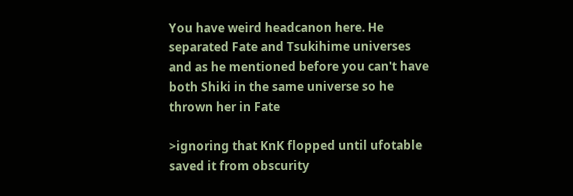You have weird headcanon here. He separated Fate and Tsukihime universes and as he mentioned before you can't have both Shiki in the same universe so he thrown her in Fate

>ignoring that KnK flopped until ufotable saved it from obscurity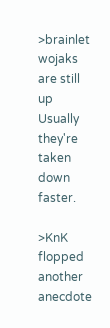>brainlet wojaks are still up
Usually they're taken down faster.

>KnK flopped
another anecdote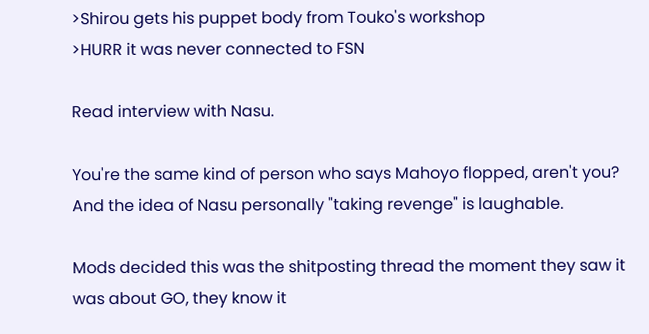>Shirou gets his puppet body from Touko's workshop
>HURR it was never connected to FSN

Read interview with Nasu.

You're the same kind of person who says Mahoyo flopped, aren't you?
And the idea of Nasu personally "taking revenge" is laughable.

Mods decided this was the shitposting thread the moment they saw it was about GO, they know it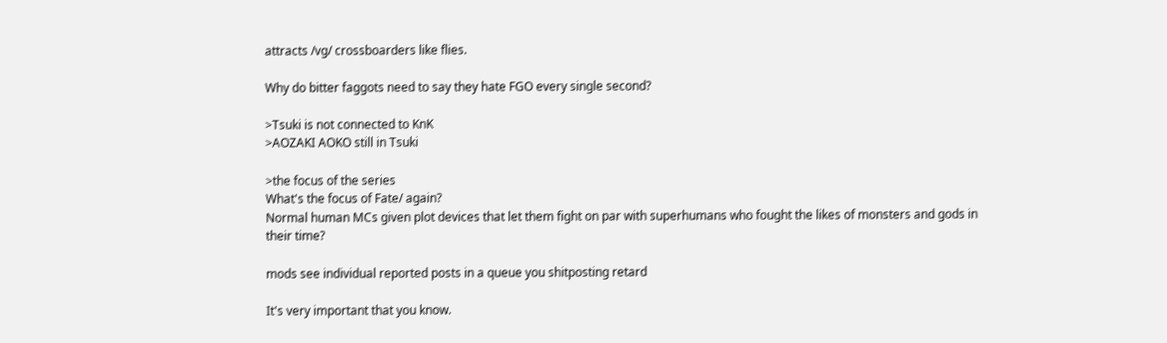attracts /vg/ crossboarders like flies.

Why do bitter faggots need to say they hate FGO every single second?

>Tsuki is not connected to KnK
>AOZAKI AOKO still in Tsuki

>the focus of the series
What's the focus of Fate/ again?
Normal human MCs given plot devices that let them fight on par with superhumans who fought the likes of monsters and gods in their time?

mods see individual reported posts in a queue you shitposting retard

It's very important that you know.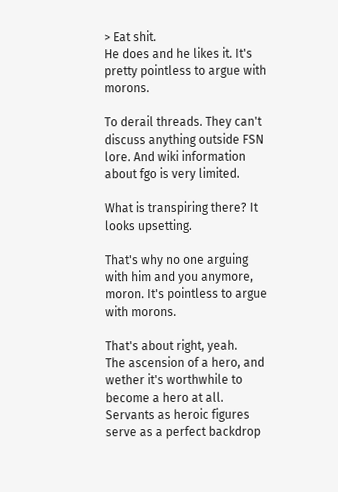> Eat shit.
He does and he likes it. It's pretty pointless to argue with morons.

To derail threads. They can't discuss anything outside FSN lore. And wiki information about fgo is very limited.

What is transpiring there? It looks upsetting.

That's why no one arguing with him and you anymore, moron. It's pointless to argue with morons.

That's about right, yeah.
The ascension of a hero, and wether it's worthwhile to become a hero at all. Servants as heroic figures serve as a perfect backdrop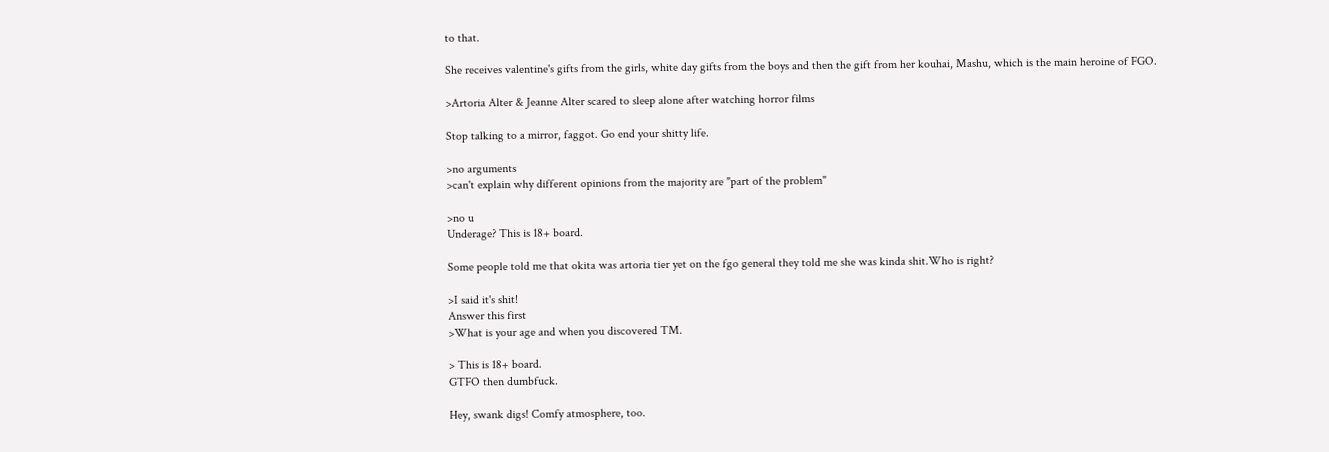to that.

She receives valentine's gifts from the girls, white day gifts from the boys and then the gift from her kouhai, Mashu, which is the main heroine of FGO.

>Artoria Alter & Jeanne Alter scared to sleep alone after watching horror films

Stop talking to a mirror, faggot. Go end your shitty life.

>no arguments
>can't explain why different opinions from the majority are "part of the problem"

>no u
Underage? This is 18+ board.

Some people told me that okita was artoria tier yet on the fgo general they told me she was kinda shit.Who is right?

>I said it's shit!
Answer this first
>What is your age and when you discovered TM.

> This is 18+ board.
GTFO then dumbfuck.

Hey, swank digs! Comfy atmosphere, too.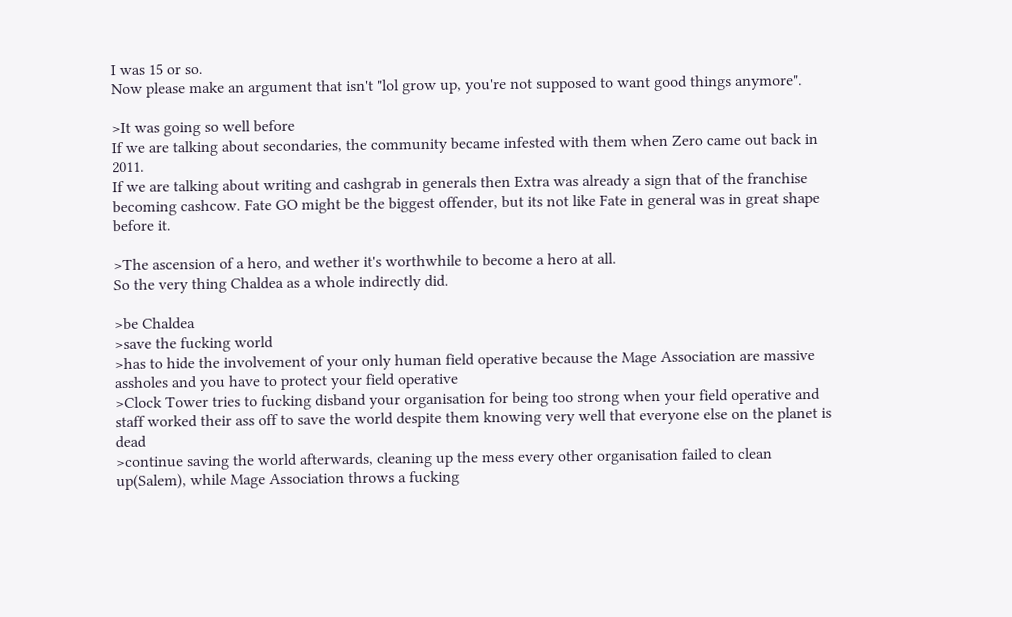I was 15 or so.
Now please make an argument that isn't "lol grow up, you're not supposed to want good things anymore".

>It was going so well before
If we are talking about secondaries, the community became infested with them when Zero came out back in 2011.
If we are talking about writing and cashgrab in generals then Extra was already a sign that of the franchise becoming cashcow. Fate GO might be the biggest offender, but its not like Fate in general was in great shape before it.

>The ascension of a hero, and wether it's worthwhile to become a hero at all.
So the very thing Chaldea as a whole indirectly did.

>be Chaldea
>save the fucking world
>has to hide the involvement of your only human field operative because the Mage Association are massive assholes and you have to protect your field operative
>Clock Tower tries to fucking disband your organisation for being too strong when your field operative and staff worked their ass off to save the world despite them knowing very well that everyone else on the planet is dead
>continue saving the world afterwards, cleaning up the mess every other organisation failed to clean up(Salem), while Mage Association throws a fucking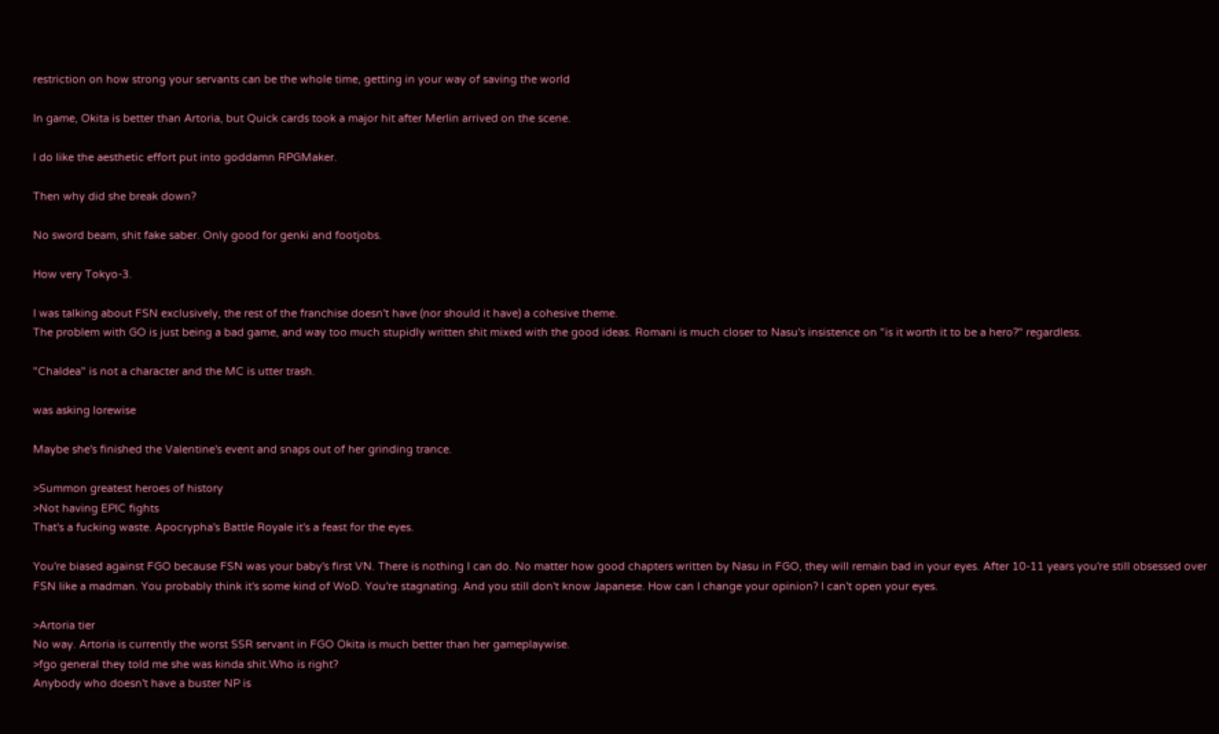restriction on how strong your servants can be the whole time, getting in your way of saving the world

In game, Okita is better than Artoria, but Quick cards took a major hit after Merlin arrived on the scene.

I do like the aesthetic effort put into goddamn RPGMaker.

Then why did she break down?

No sword beam, shit fake saber. Only good for genki and footjobs.

How very Tokyo-3.

I was talking about FSN exclusively, the rest of the franchise doesn't have (nor should it have) a cohesive theme.
The problem with GO is just being a bad game, and way too much stupidly written shit mixed with the good ideas. Romani is much closer to Nasu's insistence on "is it worth it to be a hero?" regardless.

"Chaldea" is not a character and the MC is utter trash.

was asking lorewise

Maybe she's finished the Valentine's event and snaps out of her grinding trance.

>Summon greatest heroes of history
>Not having EPIC fights
That's a fucking waste. Apocrypha's Battle Royale it's a feast for the eyes.

You're biased against FGO because FSN was your baby's first VN. There is nothing I can do. No matter how good chapters written by Nasu in FGO, they will remain bad in your eyes. After 10-11 years you're still obsessed over FSN like a madman. You probably think it's some kind of WoD. You're stagnating. And you still don't know Japanese. How can I change your opinion? I can't open your eyes.

>Artoria tier
No way. Artoria is currently the worst SSR servant in FGO Okita is much better than her gameplaywise.
>fgo general they told me she was kinda shit.Who is right?
Anybody who doesn't have a buster NP is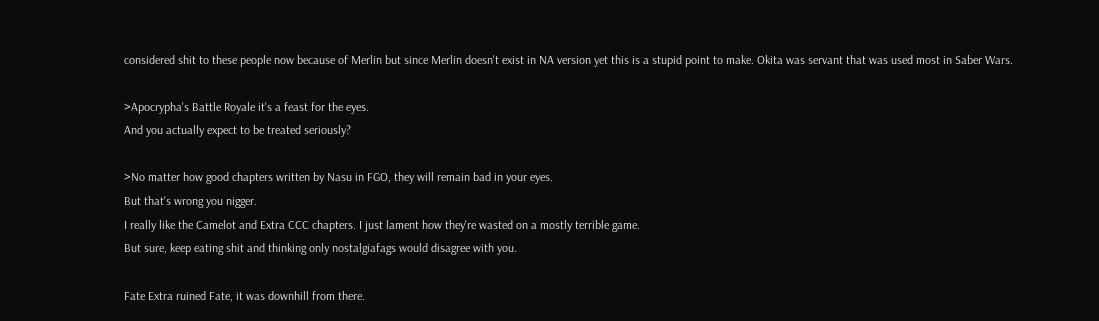considered shit to these people now because of Merlin but since Merlin doesn't exist in NA version yet this is a stupid point to make. Okita was servant that was used most in Saber Wars.

>Apocrypha's Battle Royale it's a feast for the eyes.
And you actually expect to be treated seriously?

>No matter how good chapters written by Nasu in FGO, they will remain bad in your eyes.
But that's wrong you nigger.
I really like the Camelot and Extra CCC chapters. I just lament how they're wasted on a mostly terrible game.
But sure, keep eating shit and thinking only nostalgiafags would disagree with you.

Fate Extra ruined Fate, it was downhill from there.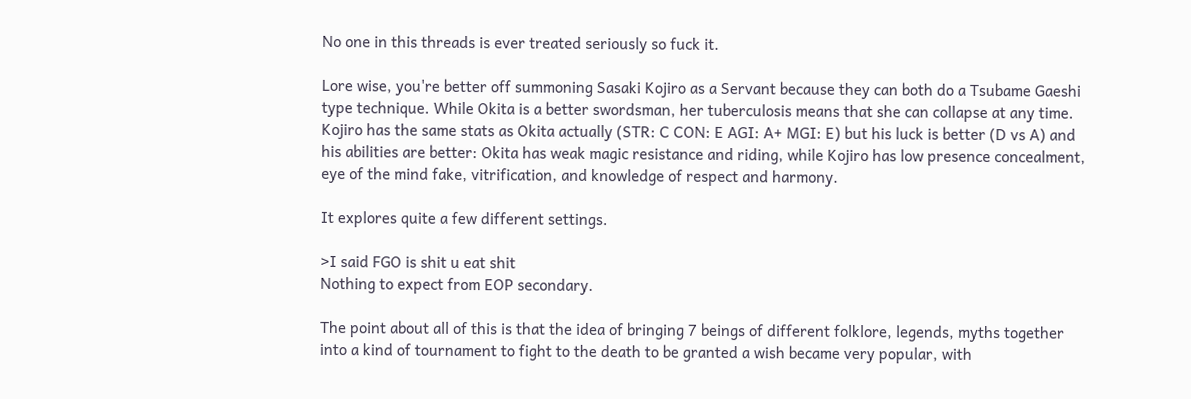No one in this threads is ever treated seriously so fuck it.

Lore wise, you're better off summoning Sasaki Kojiro as a Servant because they can both do a Tsubame Gaeshi type technique. While Okita is a better swordsman, her tuberculosis means that she can collapse at any time. Kojiro has the same stats as Okita actually (STR: C CON: E AGI: A+ MGI: E) but his luck is better (D vs A) and his abilities are better: Okita has weak magic resistance and riding, while Kojiro has low presence concealment, eye of the mind fake, vitrification, and knowledge of respect and harmony.

It explores quite a few different settings.

>I said FGO is shit u eat shit
Nothing to expect from EOP secondary.

The point about all of this is that the idea of bringing 7 beings of different folklore, legends, myths together into a kind of tournament to fight to the death to be granted a wish became very popular, with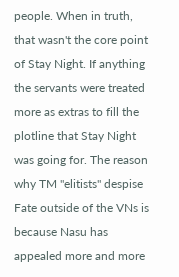people. When in truth, that wasn't the core point of Stay Night. If anything the servants were treated more as extras to fill the plotline that Stay Night was going for. The reason why TM "elitists" despise Fate outside of the VNs is because Nasu has appealed more and more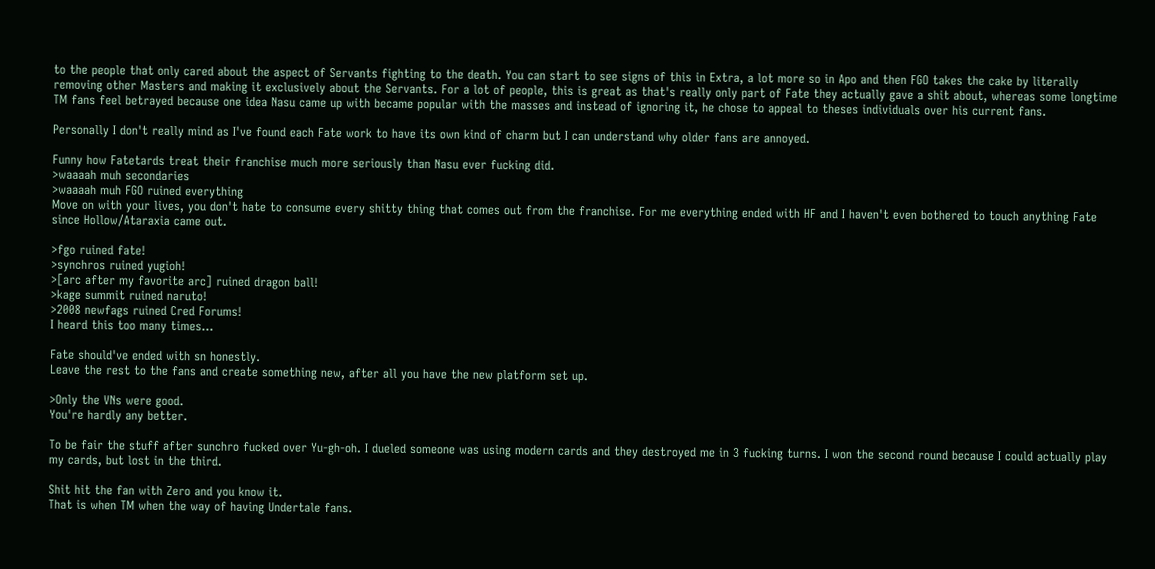to the people that only cared about the aspect of Servants fighting to the death. You can start to see signs of this in Extra, a lot more so in Apo and then FGO takes the cake by literally removing other Masters and making it exclusively about the Servants. For a lot of people, this is great as that's really only part of Fate they actually gave a shit about, whereas some longtime TM fans feel betrayed because one idea Nasu came up with became popular with the masses and instead of ignoring it, he chose to appeal to theses individuals over his current fans.

Personally I don't really mind as I've found each Fate work to have its own kind of charm but I can understand why older fans are annoyed.

Funny how Fatetards treat their franchise much more seriously than Nasu ever fucking did.
>waaaah muh secondaries
>waaaah muh FGO ruined everything
Move on with your lives, you don't hate to consume every shitty thing that comes out from the franchise. For me everything ended with HF and I haven't even bothered to touch anything Fate since Hollow/Ataraxia came out.

>fgo ruined fate!
>synchros ruined yugioh!
>[arc after my favorite arc] ruined dragon ball!
>kage summit ruined naruto!
>2008 newfags ruined Cred Forums!
I heard this too many times...

Fate should've ended with sn honestly.
Leave the rest to the fans and create something new, after all you have the new platform set up.

>Only the VNs were good.
You're hardly any better.

To be fair the stuff after sunchro fucked over Yu-gh-oh. I dueled someone was using modern cards and they destroyed me in 3 fucking turns. I won the second round because I could actually play my cards, but lost in the third.

Shit hit the fan with Zero and you know it.
That is when TM when the way of having Undertale fans.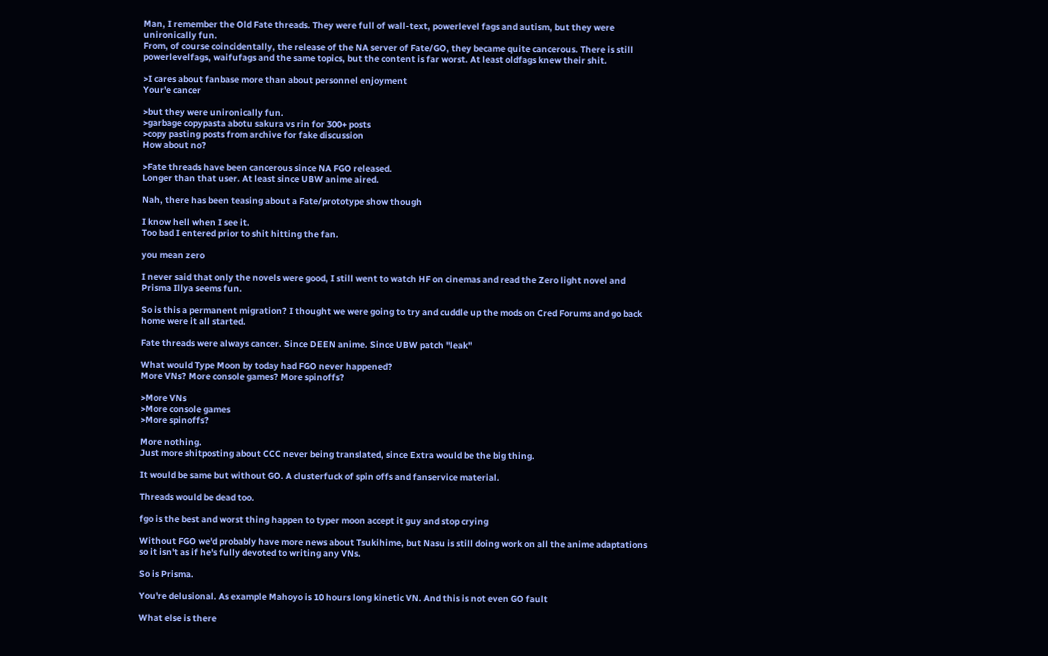Man, I remember the Old Fate threads. They were full of wall-text, powerlevel fags and autism, but they were unironically fun.
From, of course coincidentally, the release of the NA server of Fate/GO, they became quite cancerous. There is still powerlevelfags, waifufags and the same topics, but the content is far worst. At least oldfags knew their shit.

>I cares about fanbase more than about personnel enjoyment
Your'e cancer

>but they were unironically fun.
>garbage copypasta abotu sakura vs rin for 300+ posts
>copy pasting posts from archive for fake discussion
How about no?

>Fate threads have been cancerous since NA FGO released.
Longer than that user. At least since UBW anime aired.

Nah, there has been teasing about a Fate/prototype show though

I know hell when I see it.
Too bad I entered prior to shit hitting the fan.

you mean zero

I never said that only the novels were good, I still went to watch HF on cinemas and read the Zero light novel and Prisma Illya seems fun.

So is this a permanent migration? I thought we were going to try and cuddle up the mods on Cred Forums and go back home were it all started.

Fate threads were always cancer. Since DEEN anime. Since UBW patch "leak"

What would Type Moon by today had FGO never happened?
More VNs? More console games? More spinoffs?

>More VNs
>More console games
>More spinoffs?

More nothing.
Just more shitposting about CCC never being translated, since Extra would be the big thing.

It would be same but without GO. A clusterfuck of spin offs and fanservice material.

Threads would be dead too.

fgo is the best and worst thing happen to typer moon accept it guy and stop crying

Without FGO we'd probably have more news about Tsukihime, but Nasu is still doing work on all the anime adaptations so it isn't as if he's fully devoted to writing any VNs.

So is Prisma.

You're delusional. As example Mahoyo is 10 hours long kinetic VN. And this is not even GO fault

What else is there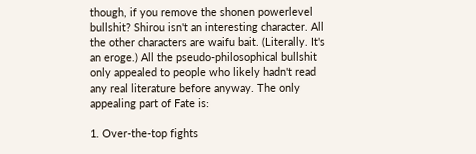though, if you remove the shonen powerlevel bullshit? Shirou isn't an interesting character. All the other characters are waifu bait. (Literally. It's an eroge.) All the pseudo-philosophical bullshit only appealed to people who likely hadn't read any real literature before anyway. The only appealing part of Fate is:

1. Over-the-top fights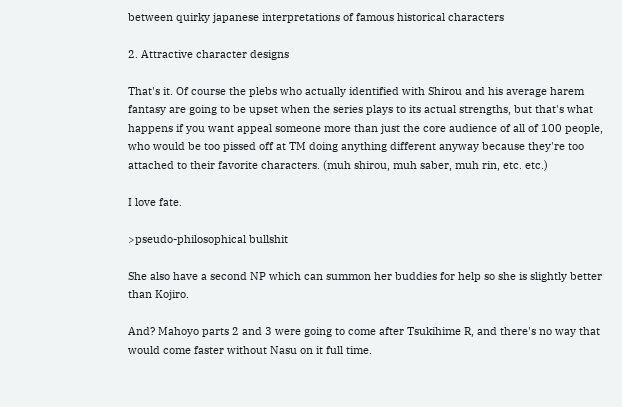between quirky japanese interpretations of famous historical characters

2. Attractive character designs

That's it. Of course the plebs who actually identified with Shirou and his average harem fantasy are going to be upset when the series plays to its actual strengths, but that's what happens if you want appeal someone more than just the core audience of all of 100 people, who would be too pissed off at TM doing anything different anyway because they're too attached to their favorite characters. (muh shirou, muh saber, muh rin, etc. etc.)

I love fate.

>pseudo-philosophical bullshit

She also have a second NP which can summon her buddies for help so she is slightly better than Kojiro.

And? Mahoyo parts 2 and 3 were going to come after Tsukihime R, and there's no way that would come faster without Nasu on it full time.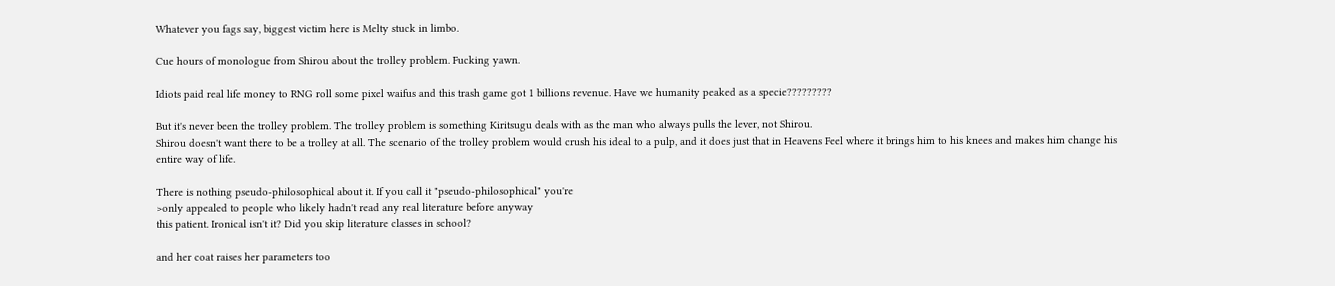Whatever you fags say, biggest victim here is Melty stuck in limbo.

Cue hours of monologue from Shirou about the trolley problem. Fucking yawn.

Idiots paid real life money to RNG roll some pixel waifus and this trash game got 1 billions revenue. Have we humanity peaked as a specie?????????

But it's never been the trolley problem. The trolley problem is something Kiritsugu deals with as the man who always pulls the lever, not Shirou.
Shirou doesn't want there to be a trolley at all. The scenario of the trolley problem would crush his ideal to a pulp, and it does just that in Heavens Feel where it brings him to his knees and makes him change his entire way of life.

There is nothing pseudo-philosophical about it. If you call it "pseudo-philosophical" you're
>only appealed to people who likely hadn't read any real literature before anyway
this patient. Ironical isn't it? Did you skip literature classes in school?

and her coat raises her parameters too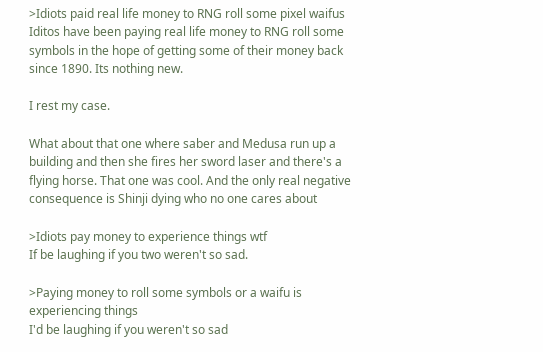>Idiots paid real life money to RNG roll some pixel waifus
Iditos have been paying real life money to RNG roll some symbols in the hope of getting some of their money back since 1890. Its nothing new.

I rest my case.

What about that one where saber and Medusa run up a building and then she fires her sword laser and there's a flying horse. That one was cool. And the only real negative consequence is Shinji dying who no one cares about

>Idiots pay money to experience things wtf
If be laughing if you two weren't so sad.

>Paying money to roll some symbols or a waifu is experiencing things
I'd be laughing if you weren't so sad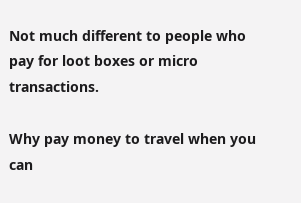Not much different to people who pay for loot boxes or micro transactions.

Why pay money to travel when you can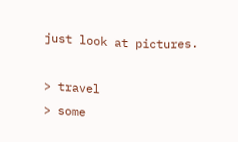just look at pictures.

> travel
> some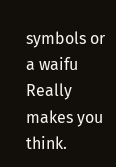symbols or a waifu
Really makes you think.